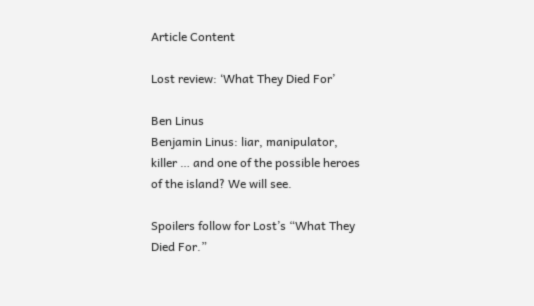Article Content

Lost review: ‘What They Died For’

Ben Linus
Benjamin Linus: liar, manipulator, killer … and one of the possible heroes of the island? We will see.

Spoilers follow for Lost’s “What They Died For.”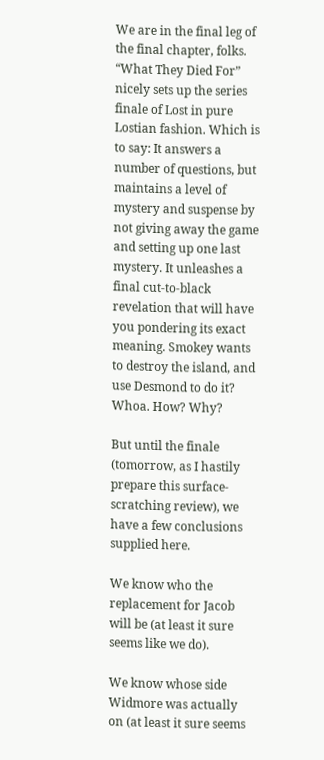We are in the final leg of the final chapter, folks. “What They Died For” nicely sets up the series finale of Lost in pure Lostian fashion. Which is to say: It answers a number of questions, but maintains a level of mystery and suspense by not giving away the game and setting up one last mystery. It unleashes a final cut-to-black revelation that will have you pondering its exact meaning. Smokey wants to destroy the island, and use Desmond to do it? Whoa. How? Why?

But until the finale (tomorrow, as I hastily prepare this surface-scratching review), we have a few conclusions supplied here.

We know who the replacement for Jacob will be (at least it sure seems like we do).

We know whose side Widmore was actually on (at least it sure seems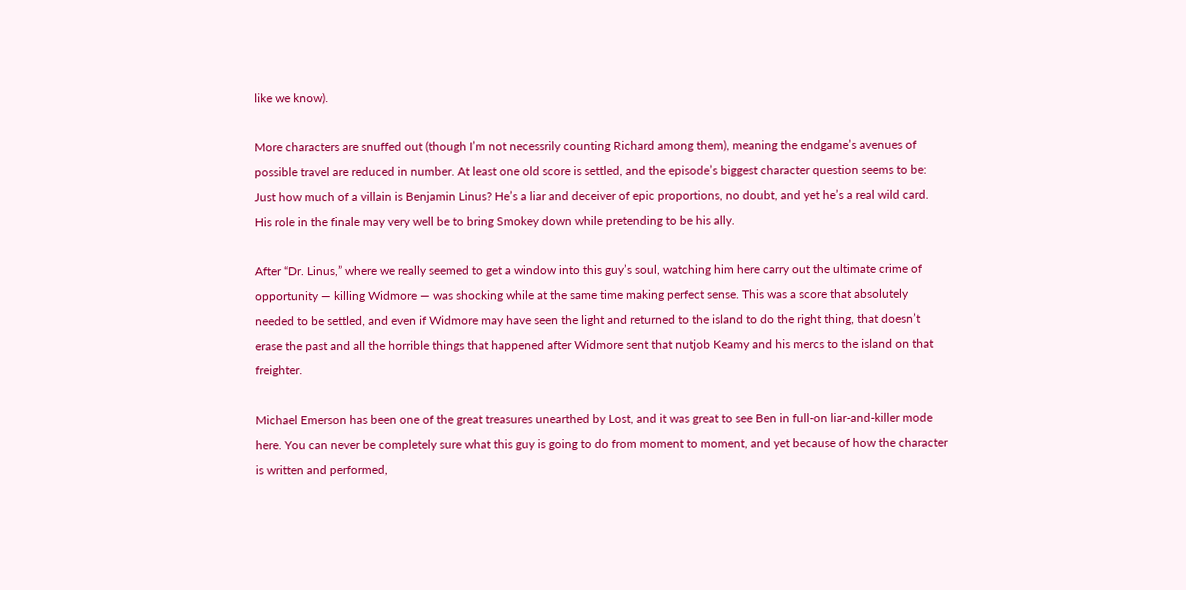like we know).

More characters are snuffed out (though I’m not necessrily counting Richard among them), meaning the endgame’s avenues of possible travel are reduced in number. At least one old score is settled, and the episode’s biggest character question seems to be: Just how much of a villain is Benjamin Linus? He’s a liar and deceiver of epic proportions, no doubt, and yet he’s a real wild card. His role in the finale may very well be to bring Smokey down while pretending to be his ally.

After “Dr. Linus,” where we really seemed to get a window into this guy’s soul, watching him here carry out the ultimate crime of opportunity — killing Widmore — was shocking while at the same time making perfect sense. This was a score that absolutely needed to be settled, and even if Widmore may have seen the light and returned to the island to do the right thing, that doesn’t erase the past and all the horrible things that happened after Widmore sent that nutjob Keamy and his mercs to the island on that freighter.

Michael Emerson has been one of the great treasures unearthed by Lost, and it was great to see Ben in full-on liar-and-killer mode here. You can never be completely sure what this guy is going to do from moment to moment, and yet because of how the character is written and performed,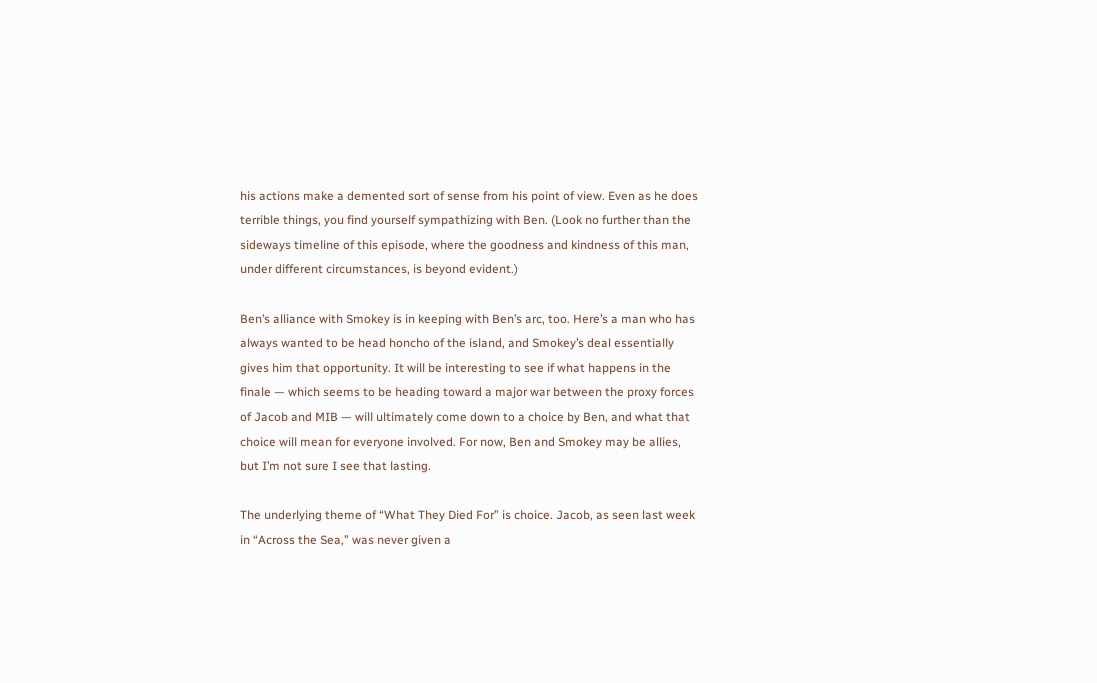his actions make a demented sort of sense from his point of view. Even as he does terrible things, you find yourself sympathizing with Ben. (Look no further than the sideways timeline of this episode, where the goodness and kindness of this man, under different circumstances, is beyond evident.)

Ben’s alliance with Smokey is in keeping with Ben’s arc, too. Here’s a man who has always wanted to be head honcho of the island, and Smokey’s deal essentially gives him that opportunity. It will be interesting to see if what happens in the finale — which seems to be heading toward a major war between the proxy forces of Jacob and MIB — will ultimately come down to a choice by Ben, and what that choice will mean for everyone involved. For now, Ben and Smokey may be allies, but I’m not sure I see that lasting.

The underlying theme of “What They Died For” is choice. Jacob, as seen last week in “Across the Sea,” was never given a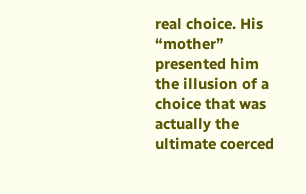real choice. His “mother” presented him the illusion of a choice that was actually the ultimate coerced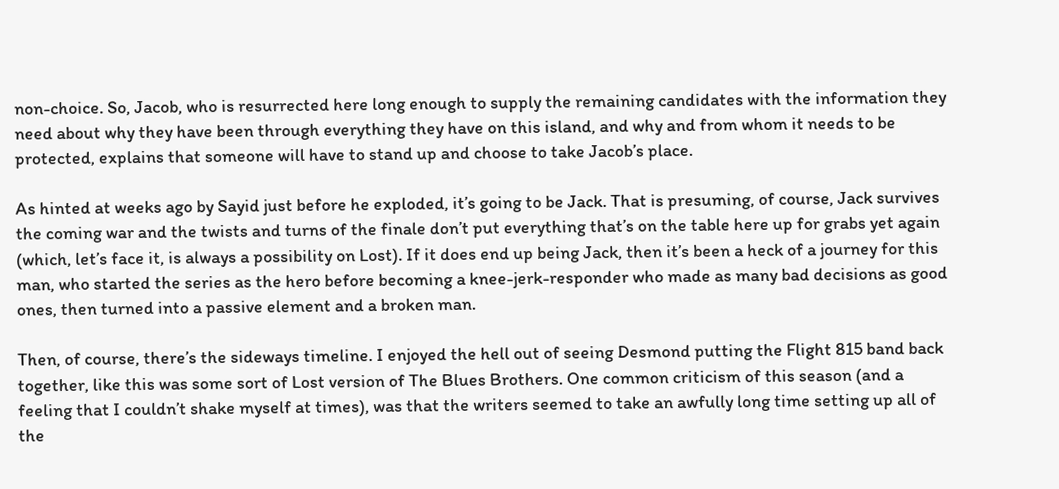non-choice. So, Jacob, who is resurrected here long enough to supply the remaining candidates with the information they need about why they have been through everything they have on this island, and why and from whom it needs to be protected, explains that someone will have to stand up and choose to take Jacob’s place.

As hinted at weeks ago by Sayid just before he exploded, it’s going to be Jack. That is presuming, of course, Jack survives the coming war and the twists and turns of the finale don’t put everything that’s on the table here up for grabs yet again (which, let’s face it, is always a possibility on Lost). If it does end up being Jack, then it’s been a heck of a journey for this man, who started the series as the hero before becoming a knee-jerk-responder who made as many bad decisions as good ones, then turned into a passive element and a broken man.

Then, of course, there’s the sideways timeline. I enjoyed the hell out of seeing Desmond putting the Flight 815 band back together, like this was some sort of Lost version of The Blues Brothers. One common criticism of this season (and a feeling that I couldn’t shake myself at times), was that the writers seemed to take an awfully long time setting up all of the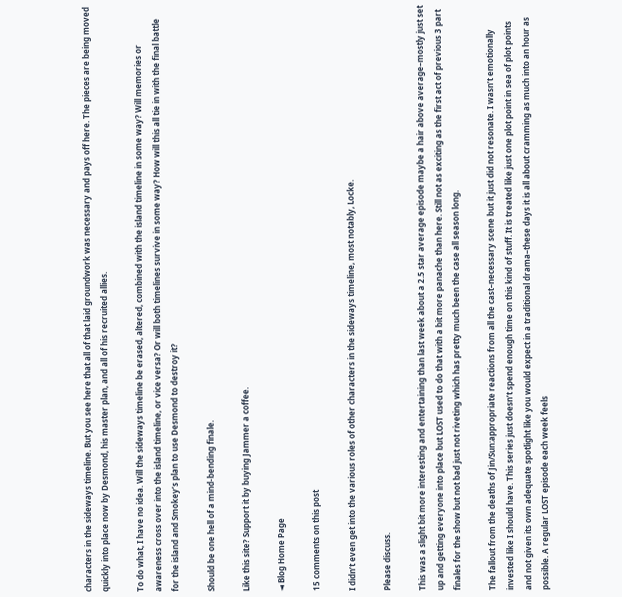characters in the sideways timeline. But you see here that all of that laid groundwork was necessary and pays off here. The pieces are being moved quickly into place now by Desmond, his master plan, and all of his recruited allies.

To do what, I have no idea. Will the sideways timeline be erased, altered, combined with the island timeline in some way? Will memories or awareness cross over into the island timeline, or vice versa? Or will both timelines survive in some way? How will this all tie in with the final battle for the island and Smokey’s plan to use Desmond to destroy it?

Should be one hell of a mind-bending finale.

Like this site? Support it by buying Jammer a coffee.

◄ Blog Home Page

15 comments on this post

I didn’t even get into the various roles of other characters in the sideways timeline, most notably, Locke.

Please discuss.

This was a slight bit more interesting and entertaining than last week about a 2.5 star average episode maybe a hair above average–mostly just set up and getting everyone into place but LOST used to do that with a bit more panache than here. Still not as exciting as the first act of previous 3 part finales for the show but not bad just not riveting which has pretty much been the case all season long.

The fallout from the deaths of Jin/Sun:appropriate reactions from all the cast–necessary scene but it just did not resonate. I wasn’t emotionally invested like I should have. This series just doesn’t spend enough time on this kind of stuff. It is treated like just one plot point in sea of plot points and not given its own adequate spotlight like you would expect in a traditional drama–these days it is all about cramming as much into an hour as possible. A regular LOST episode each week feels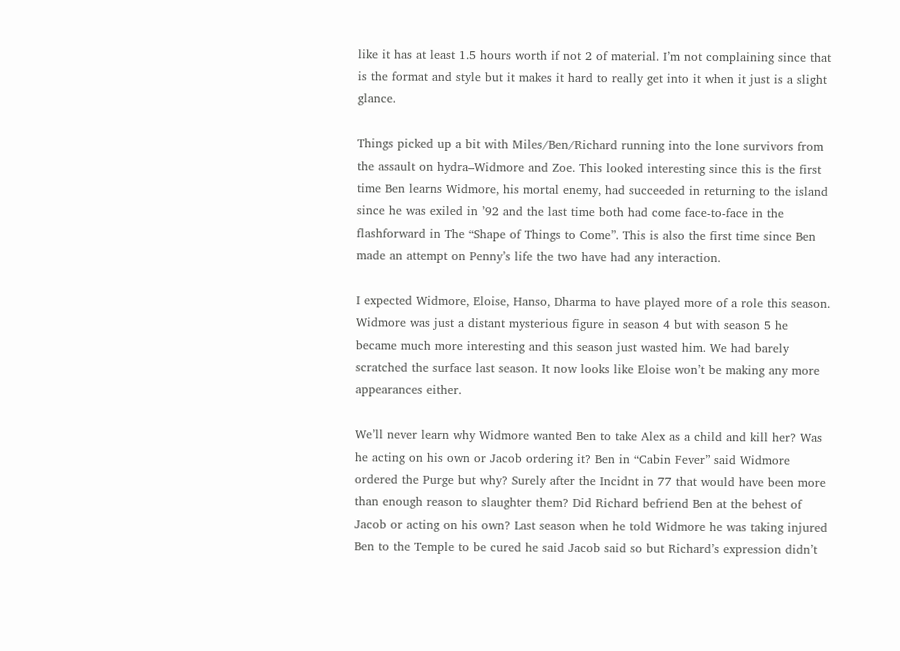like it has at least 1.5 hours worth if not 2 of material. I’m not complaining since that is the format and style but it makes it hard to really get into it when it just is a slight glance.

Things picked up a bit with Miles/Ben/Richard running into the lone survivors from the assault on hydra–Widmore and Zoe. This looked interesting since this is the first time Ben learns Widmore, his mortal enemy, had succeeded in returning to the island since he was exiled in ’92 and the last time both had come face-to-face in the flashforward in The “Shape of Things to Come”. This is also the first time since Ben made an attempt on Penny’s life the two have had any interaction.

I expected Widmore, Eloise, Hanso, Dharma to have played more of a role this season. Widmore was just a distant mysterious figure in season 4 but with season 5 he became much more interesting and this season just wasted him. We had barely scratched the surface last season. It now looks like Eloise won’t be making any more appearances either.

We’ll never learn why Widmore wanted Ben to take Alex as a child and kill her? Was he acting on his own or Jacob ordering it? Ben in “Cabin Fever” said Widmore ordered the Purge but why? Surely after the Incidnt in 77 that would have been more than enough reason to slaughter them? Did Richard befriend Ben at the behest of Jacob or acting on his own? Last season when he told Widmore he was taking injured Ben to the Temple to be cured he said Jacob said so but Richard’s expression didn’t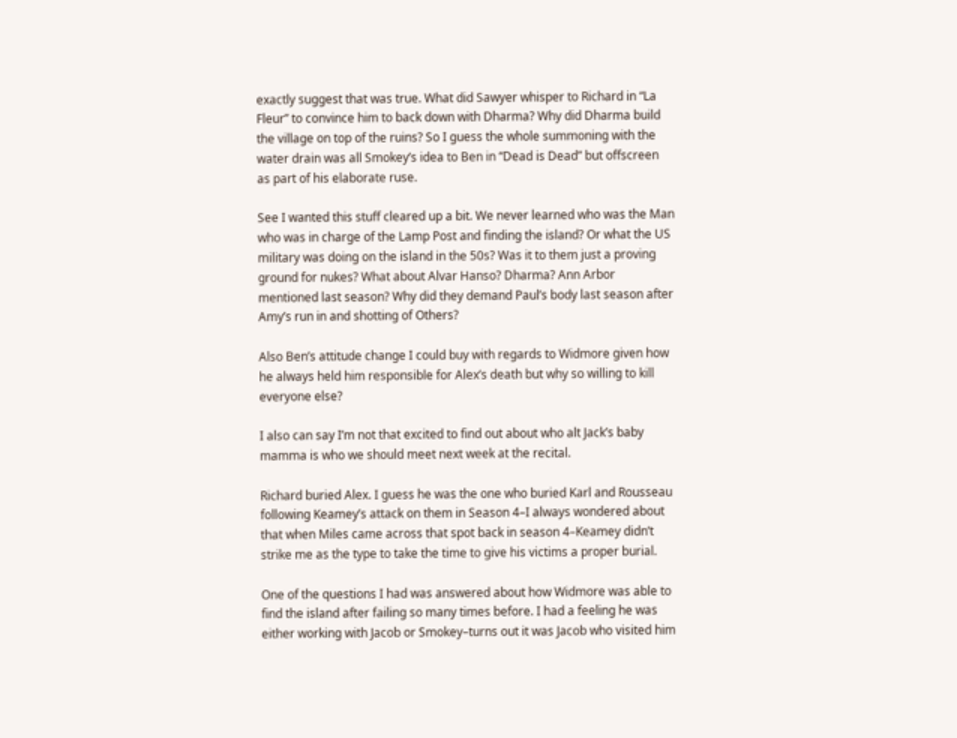exactly suggest that was true. What did Sawyer whisper to Richard in “La Fleur” to convince him to back down with Dharma? Why did Dharma build the village on top of the ruins? So I guess the whole summoning with the water drain was all Smokey’s idea to Ben in “Dead is Dead” but offscreen as part of his elaborate ruse.

See I wanted this stuff cleared up a bit. We never learned who was the Man who was in charge of the Lamp Post and finding the island? Or what the US military was doing on the island in the 50s? Was it to them just a proving ground for nukes? What about Alvar Hanso? Dharma? Ann Arbor mentioned last season? Why did they demand Paul’s body last season after Amy’s run in and shotting of Others?

Also Ben’s attitude change I could buy with regards to Widmore given how he always held him responsible for Alex’s death but why so willing to kill everyone else?

I also can say I’m not that excited to find out about who alt Jack’s baby mamma is who we should meet next week at the recital.

Richard buried Alex. I guess he was the one who buried Karl and Rousseau following Keamey’s attack on them in Season 4–I always wondered about that when Miles came across that spot back in season 4–Keamey didn’t strike me as the type to take the time to give his victims a proper burial.

One of the questions I had was answered about how Widmore was able to find the island after failing so many times before. I had a feeling he was either working with Jacob or Smokey–turns out it was Jacob who visited him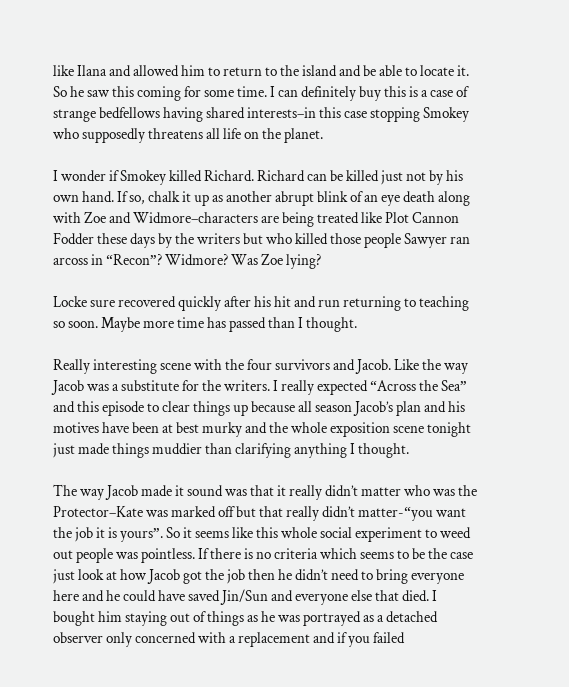like Ilana and allowed him to return to the island and be able to locate it. So he saw this coming for some time. I can definitely buy this is a case of strange bedfellows having shared interests–in this case stopping Smokey who supposedly threatens all life on the planet.

I wonder if Smokey killed Richard. Richard can be killed just not by his own hand. If so, chalk it up as another abrupt blink of an eye death along with Zoe and Widmore–characters are being treated like Plot Cannon Fodder these days by the writers but who killed those people Sawyer ran arcoss in “Recon”? Widmore? Was Zoe lying?

Locke sure recovered quickly after his hit and run returning to teaching so soon. Maybe more time has passed than I thought.

Really interesting scene with the four survivors and Jacob. Like the way Jacob was a substitute for the writers. I really expected “Across the Sea” and this episode to clear things up because all season Jacob’s plan and his motives have been at best murky and the whole exposition scene tonight just made things muddier than clarifying anything I thought.

The way Jacob made it sound was that it really didn’t matter who was the Protector–Kate was marked off but that really didn’t matter-“you want the job it is yours”. So it seems like this whole social experiment to weed out people was pointless. If there is no criteria which seems to be the case just look at how Jacob got the job then he didn’t need to bring everyone here and he could have saved Jin/Sun and everyone else that died. I bought him staying out of things as he was portrayed as a detached observer only concerned with a replacement and if you failed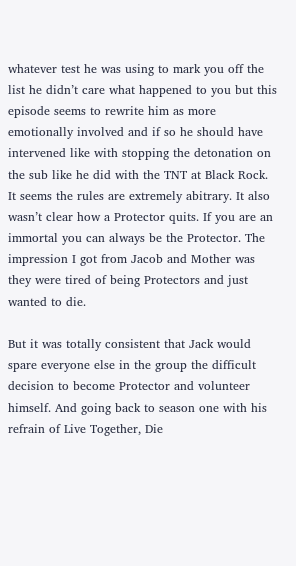whatever test he was using to mark you off the list he didn’t care what happened to you but this episode seems to rewrite him as more emotionally involved and if so he should have intervened like with stopping the detonation on the sub like he did with the TNT at Black Rock. It seems the rules are extremely abitrary. It also wasn’t clear how a Protector quits. If you are an immortal you can always be the Protector. The impression I got from Jacob and Mother was they were tired of being Protectors and just wanted to die.

But it was totally consistent that Jack would spare everyone else in the group the difficult decision to become Protector and volunteer himself. And going back to season one with his refrain of Live Together, Die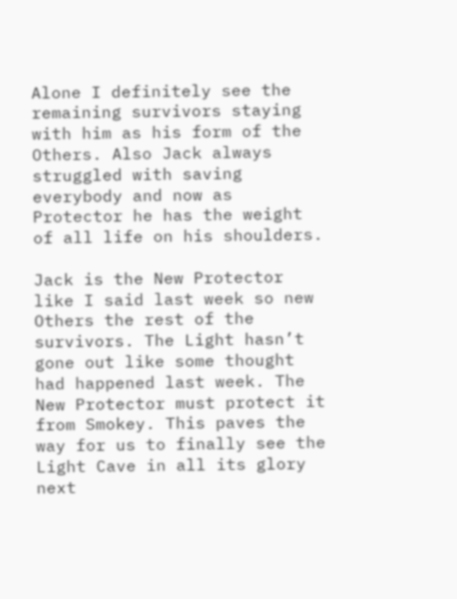Alone I definitely see the remaining survivors staying with him as his form of the Others. Also Jack always struggled with saving everybody and now as Protector he has the weight of all life on his shoulders.

Jack is the New Protector like I said last week so new Others the rest of the survivors. The Light hasn’t gone out like some thought had happened last week. The New Protector must protect it from Smokey. This paves the way for us to finally see the Light Cave in all its glory next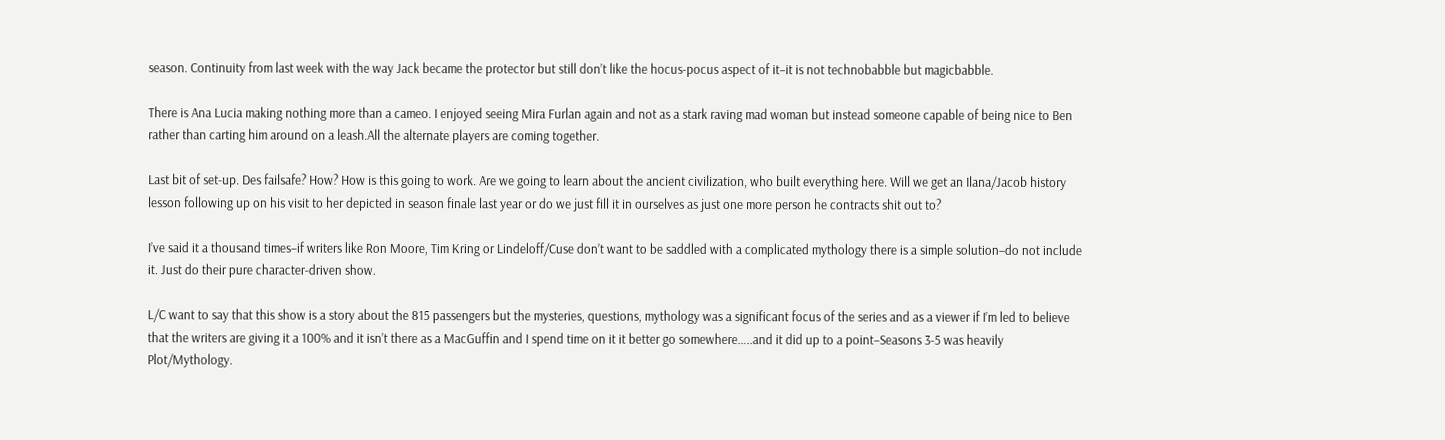season. Continuity from last week with the way Jack became the protector but still don’t like the hocus-pocus aspect of it–it is not technobabble but magicbabble.

There is Ana Lucia making nothing more than a cameo. I enjoyed seeing Mira Furlan again and not as a stark raving mad woman but instead someone capable of being nice to Ben rather than carting him around on a leash.All the alternate players are coming together.

Last bit of set-up. Des failsafe? How? How is this going to work. Are we going to learn about the ancient civilization, who built everything here. Will we get an Ilana/Jacob history lesson following up on his visit to her depicted in season finale last year or do we just fill it in ourselves as just one more person he contracts shit out to?

I’ve said it a thousand times–if writers like Ron Moore, Tim Kring or Lindeloff/Cuse don’t want to be saddled with a complicated mythology there is a simple solution–do not include it. Just do their pure character-driven show.

L/C want to say that this show is a story about the 815 passengers but the mysteries, questions, mythology was a significant focus of the series and as a viewer if I’m led to believe that the writers are giving it a 100% and it isn’t there as a MacGuffin and I spend time on it it better go somewhere…..and it did up to a point–Seasons 3-5 was heavily Plot/Mythology.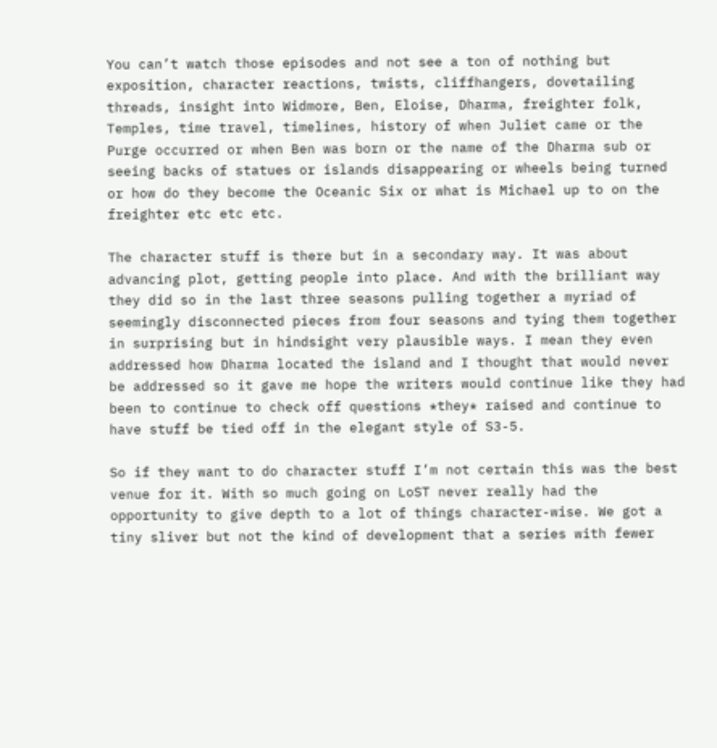You can’t watch those episodes and not see a ton of nothing but exposition, character reactions, twists, cliffhangers, dovetailing threads, insight into Widmore, Ben, Eloise, Dharma, freighter folk, Temples, time travel, timelines, history of when Juliet came or the Purge occurred or when Ben was born or the name of the Dharma sub or seeing backs of statues or islands disappearing or wheels being turned or how do they become the Oceanic Six or what is Michael up to on the freighter etc etc etc.

The character stuff is there but in a secondary way. It was about advancing plot, getting people into place. And with the brilliant way they did so in the last three seasons pulling together a myriad of seemingly disconnected pieces from four seasons and tying them together in surprising but in hindsight very plausible ways. I mean they even addressed how Dharma located the island and I thought that would never be addressed so it gave me hope the writers would continue like they had been to continue to check off questions *they* raised and continue to have stuff be tied off in the elegant style of S3-5.

So if they want to do character stuff I’m not certain this was the best venue for it. With so much going on LoST never really had the opportunity to give depth to a lot of things character-wise. We got a tiny sliver but not the kind of development that a series with fewer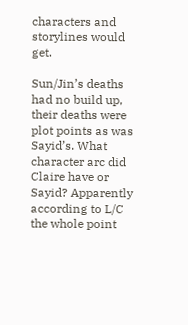characters and storylines would get.

Sun/Jin’s deaths had no build up, their deaths were plot points as was Sayid’s. What character arc did Claire have or Sayid? Apparently according to L/C the whole point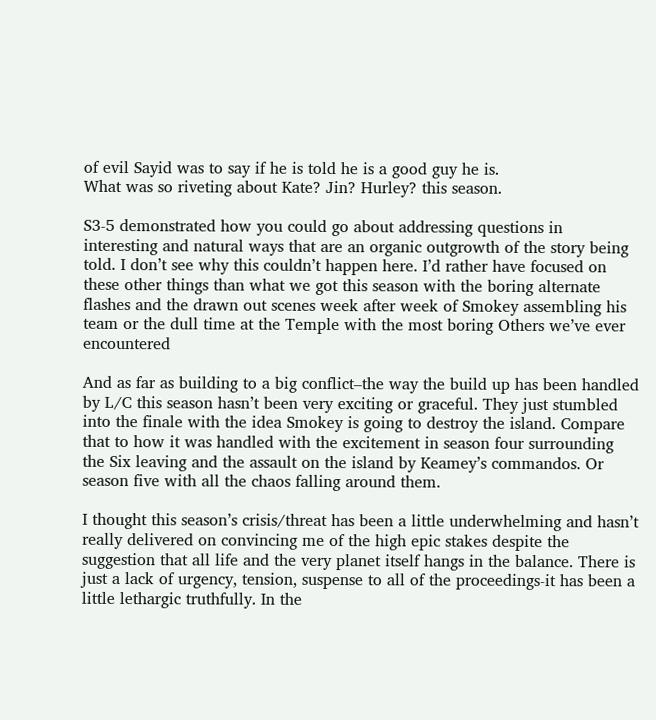of evil Sayid was to say if he is told he is a good guy he is.
What was so riveting about Kate? Jin? Hurley? this season.

S3-5 demonstrated how you could go about addressing questions in interesting and natural ways that are an organic outgrowth of the story being told. I don’t see why this couldn’t happen here. I’d rather have focused on these other things than what we got this season with the boring alternate flashes and the drawn out scenes week after week of Smokey assembling his team or the dull time at the Temple with the most boring Others we’ve ever encountered

And as far as building to a big conflict–the way the build up has been handled by L/C this season hasn’t been very exciting or graceful. They just stumbled into the finale with the idea Smokey is going to destroy the island. Compare that to how it was handled with the excitement in season four surrounding the Six leaving and the assault on the island by Keamey’s commandos. Or season five with all the chaos falling around them.

I thought this season’s crisis/threat has been a little underwhelming and hasn’t really delivered on convincing me of the high epic stakes despite the suggestion that all life and the very planet itself hangs in the balance. There is just a lack of urgency, tension, suspense to all of the proceedings-it has been a little lethargic truthfully. In the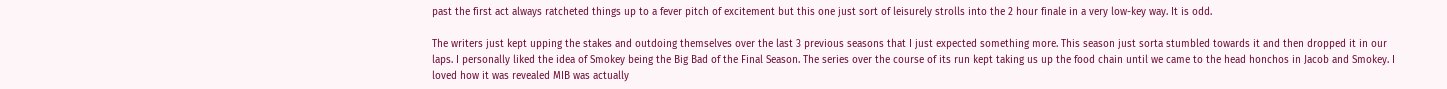past the first act always ratcheted things up to a fever pitch of excitement but this one just sort of leisurely strolls into the 2 hour finale in a very low-key way. It is odd.

The writers just kept upping the stakes and outdoing themselves over the last 3 previous seasons that I just expected something more. This season just sorta stumbled towards it and then dropped it in our laps. I personally liked the idea of Smokey being the Big Bad of the Final Season. The series over the course of its run kept taking us up the food chain until we came to the head honchos in Jacob and Smokey. I loved how it was revealed MIB was actually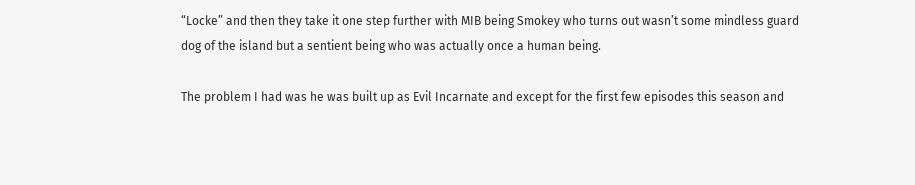“Locke” and then they take it one step further with MIB being Smokey who turns out wasn’t some mindless guard dog of the island but a sentient being who was actually once a human being.

The problem I had was he was built up as Evil Incarnate and except for the first few episodes this season and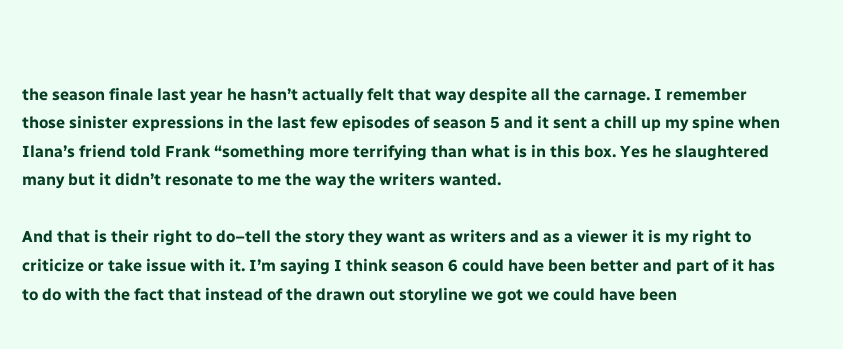the season finale last year he hasn’t actually felt that way despite all the carnage. I remember those sinister expressions in the last few episodes of season 5 and it sent a chill up my spine when Ilana’s friend told Frank “something more terrifying than what is in this box. Yes he slaughtered many but it didn’t resonate to me the way the writers wanted.

And that is their right to do–tell the story they want as writers and as a viewer it is my right to criticize or take issue with it. I’m saying I think season 6 could have been better and part of it has to do with the fact that instead of the drawn out storyline we got we could have been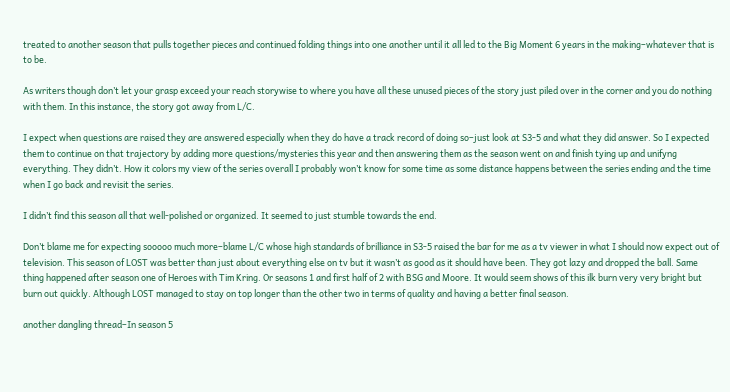treated to another season that pulls together pieces and continued folding things into one another until it all led to the Big Moment 6 years in the making–whatever that is to be.

As writers though don’t let your grasp exceed your reach storywise to where you have all these unused pieces of the story just piled over in the corner and you do nothing with them. In this instance, the story got away from L/C.

I expect when questions are raised they are answered especially when they do have a track record of doing so–just look at S3-5 and what they did answer. So I expected them to continue on that trajectory by adding more questions/mysteries this year and then answering them as the season went on and finish tying up and unifyng everything. They didn’t. How it colors my view of the series overall I probably won’t know for some time as some distance happens between the series ending and the time when I go back and revisit the series.

I didn’t find this season all that well-polished or organized. It seemed to just stumble towards the end.

Don’t blame me for expecting sooooo much more–blame L/C whose high standards of brilliance in S3-5 raised the bar for me as a tv viewer in what I should now expect out of television. This season of LOST was better than just about everything else on tv but it wasn’t as good as it should have been. They got lazy and dropped the ball. Same thing happened after season one of Heroes with Tim Kring. Or seasons 1 and first half of 2 with BSG and Moore. It would seem shows of this ilk burn very very bright but burn out quickly. Although LOST managed to stay on top longer than the other two in terms of quality and having a better final season.

another dangling thread–In season 5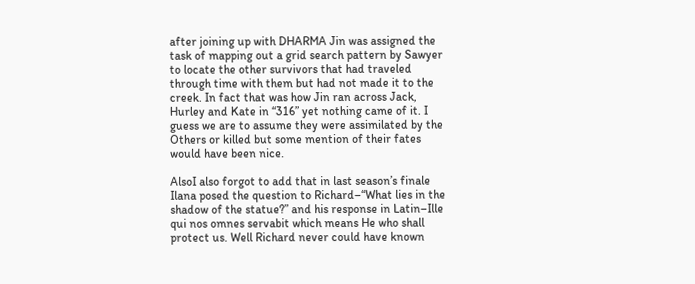after joining up with DHARMA Jin was assigned the task of mapping out a grid search pattern by Sawyer to locate the other survivors that had traveled through time with them but had not made it to the creek. In fact that was how Jin ran across Jack, Hurley and Kate in “316” yet nothing came of it. I guess we are to assume they were assimilated by the Others or killed but some mention of their fates would have been nice.

AlsoI also forgot to add that in last season’s finale Ilana posed the question to Richard–“What lies in the shadow of the statue?” and his response in Latin–Ille qui nos omnes servabit which means He who shall protect us. Well Richard never could have known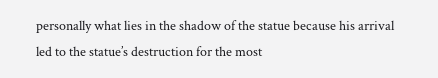personally what lies in the shadow of the statue because his arrival led to the statue’s destruction for the most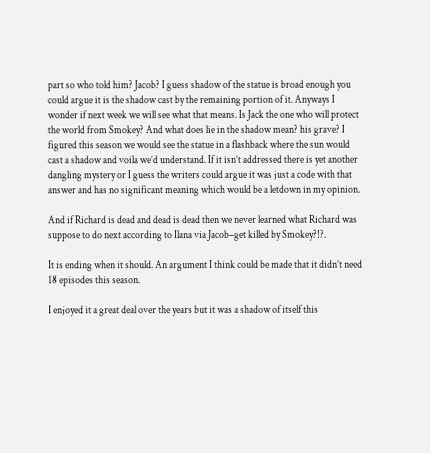part so who told him? Jacob? I guess shadow of the statue is broad enough you could argue it is the shadow cast by the remaining portion of it. Anyways I wonder if next week we will see what that means. Is Jack the one who will protect the world from Smokey? And what does lie in the shadow mean? his grave? I figured this season we would see the statue in a flashback where the sun would cast a shadow and voila we’d understand. If it isn’t addressed there is yet another dangling mystery or I guess the writers could argue it was just a code with that answer and has no significant meaning which would be a letdown in my opinion.

And if Richard is dead and dead is dead then we never learned what Richard was suppose to do next according to Ilana via Jacob–get killed by Smokey?!?.

It is ending when it should. An argument I think could be made that it didn’t need 18 episodes this season.

I enjoyed it a great deal over the years but it was a shadow of itself this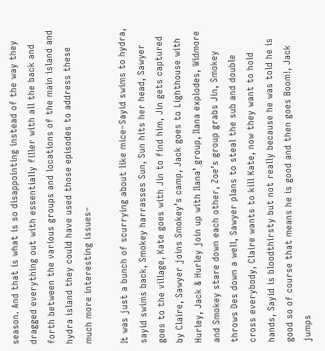season. And that is what is so disappointing instead of the way they dragged everything out with essentially filler with all the back and forth between the various groups and locations of the main island and hydra island they could have used those episodes to address these much more interesting issues–

It was just a bunch of scurrying about like mice–Sayid swims to hydra, sayid swims back, Smokey harrasses Sun, Sun hits her head, Sawyer goes to the village, Kate goes with Jin to find him, Jin gets captured by Claire, Sawyer joins Smokey’s camp, Jack goes to Lighthouse with Hurley, Jack & Hurley join up with Ilana’ group, Ilana explodes, Widmore and Smokey stare down each other, Zoe’s group grabs Jin, Smokey throws Des down a well, Sawyer plans to steal the sub and double cross everybody, Claire wants to kill Kate, now they want to hold hands, Sayid is bloodthirsty but not really because he was told he is good so of course that means he is good and then goes Boom!, Jack jumps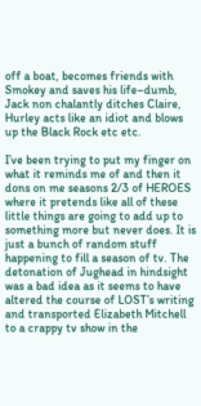off a boat, becomes friends with Smokey and saves his life–dumb, Jack non chalantly ditches Claire, Hurley acts like an idiot and blows up the Black Rock etc etc.

I’ve been trying to put my finger on what it reminds me of and then it dons on me seasons 2/3 of HEROES where it pretends like all of these little things are going to add up to something more but never does. It is just a bunch of random stuff happening to fill a season of tv. The detonation of Jughead in hindsight was a bad idea as it seems to have altered the course of LOST’s writing and transported Elizabeth Mitchell to a crappy tv show in the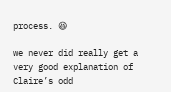process. 😆

we never did really get a very good explanation of Claire’s odd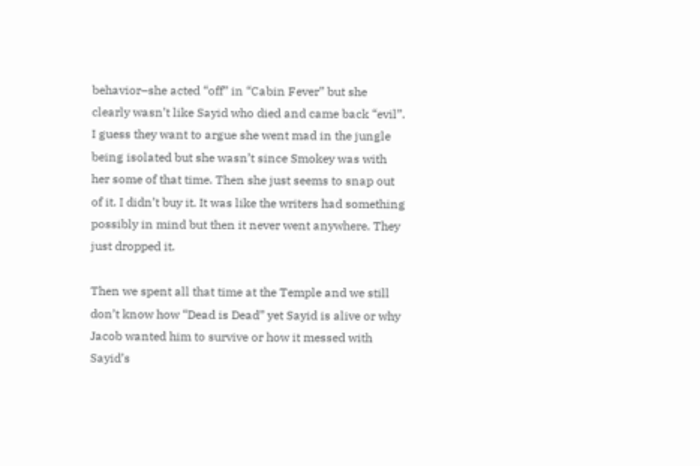behavior–she acted “off” in “Cabin Fever” but she clearly wasn’t like Sayid who died and came back “evil”. I guess they want to argue she went mad in the jungle being isolated but she wasn’t since Smokey was with her some of that time. Then she just seems to snap out of it. I didn’t buy it. It was like the writers had something possibly in mind but then it never went anywhere. They just dropped it.

Then we spent all that time at the Temple and we still don’t know how “Dead is Dead” yet Sayid is alive or why Jacob wanted him to survive or how it messed with Sayid’s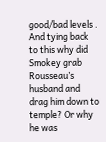good/bad levels . And tying back to this why did Smokey grab Rousseau’s husband and drag him down to temple? Or why he was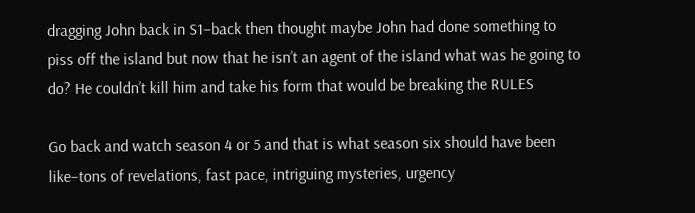dragging John back in S1–back then thought maybe John had done something to piss off the island but now that he isn’t an agent of the island what was he going to do? He couldn’t kill him and take his form that would be breaking the RULES

Go back and watch season 4 or 5 and that is what season six should have been like–tons of revelations, fast pace, intriguing mysteries, urgency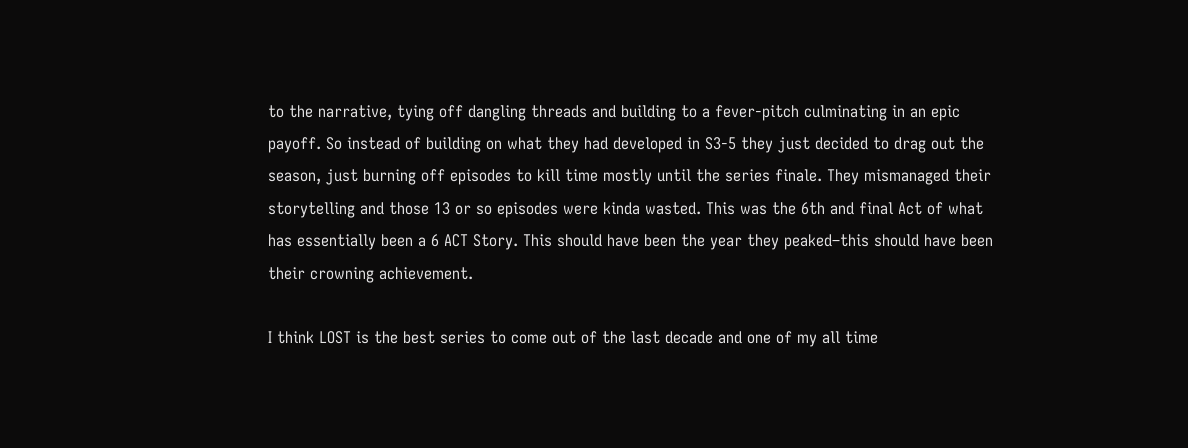to the narrative, tying off dangling threads and building to a fever-pitch culminating in an epic payoff. So instead of building on what they had developed in S3-5 they just decided to drag out the season, just burning off episodes to kill time mostly until the series finale. They mismanaged their storytelling and those 13 or so episodes were kinda wasted. This was the 6th and final Act of what has essentially been a 6 ACT Story. This should have been the year they peaked–this should have been their crowning achievement.

I think LOST is the best series to come out of the last decade and one of my all time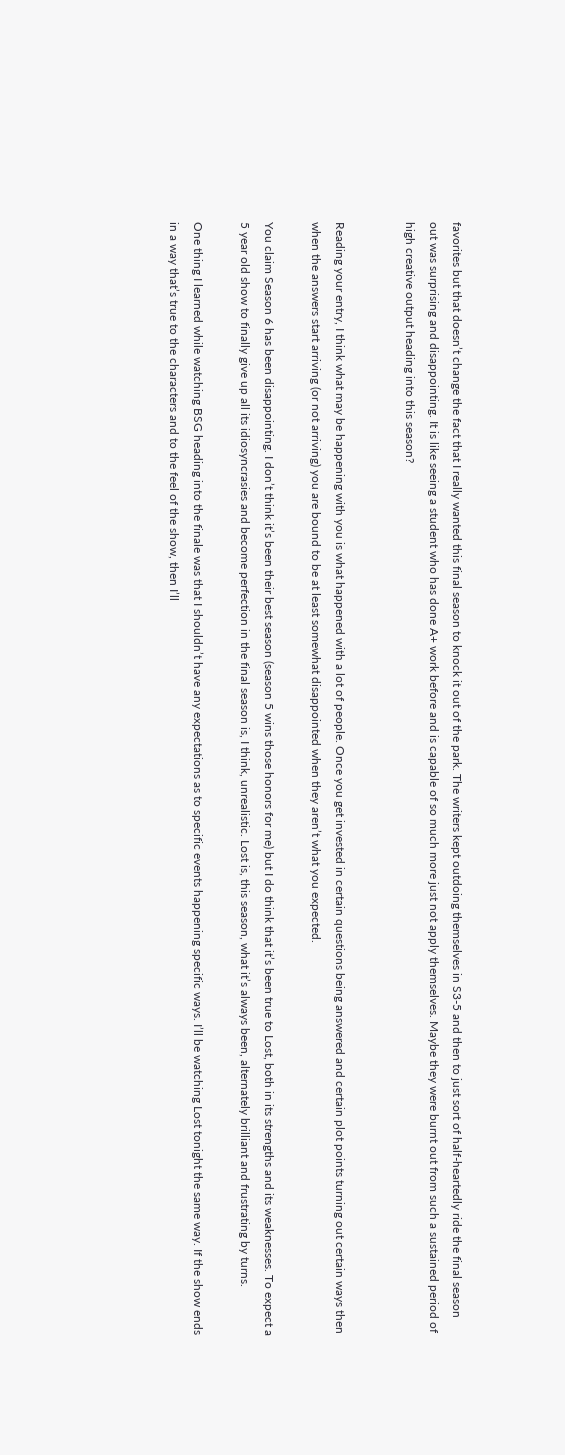favorites but that doesn’t change the fact that I really wanted this final season to knock it out of the park. The writers kept outdoing themselves in S3-5 and then to just sort of half-heartedly ride the final season out was surprising and disappointing. It is like seeing a student who has done A+ work before and is capable of so much more just not apply themselves. Maybe they were burnt out from such a sustained period of high creative output heading into this season?


Reading your entry, I think what may be happening with you is what happened with a lot of people. Once you get invested in certain questions being answered and certain plot points turning out certain ways then when the answers start arriving (or not arriving) you are bound to be at least somewhat disappointed when they aren’t what you expected.

You claim Season 6 has been disappointing. I don’t think it’s been their best season (season 5 wins those honors for me) but I do think that it’s been true to Lost, both in its strengths and its weaknesses. To expect a 5 year old show to finally give up all its idiosyncrasies and become perfection in the final season is, I think, unrealistic. Lost is, this season, what it’s always been, alternately brilliant and frustrating by turns.

One thing I learned while watching BSG heading into the finale was that I shouldn’t have any expectations as to specific events happening specific ways. I’ll be watching Lost tonight the same way. If the show ends in a way that’s true to the characters and to the feel of the show, then I’ll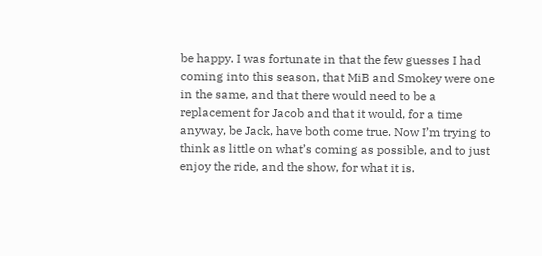be happy. I was fortunate in that the few guesses I had coming into this season, that MiB and Smokey were one in the same, and that there would need to be a replacement for Jacob and that it would, for a time anyway, be Jack, have both come true. Now I’m trying to think as little on what’s coming as possible, and to just enjoy the ride, and the show, for what it is.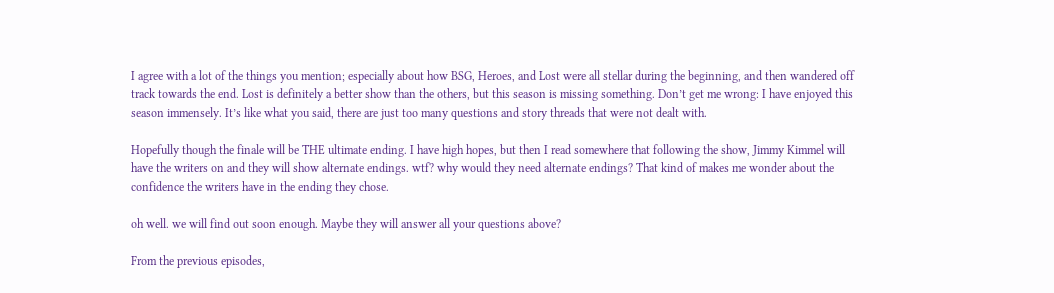I agree with a lot of the things you mention; especially about how BSG, Heroes, and Lost were all stellar during the beginning, and then wandered off track towards the end. Lost is definitely a better show than the others, but this season is missing something. Don’t get me wrong: I have enjoyed this season immensely. It’s like what you said, there are just too many questions and story threads that were not dealt with.

Hopefully though the finale will be THE ultimate ending. I have high hopes, but then I read somewhere that following the show, Jimmy Kimmel will have the writers on and they will show alternate endings. wtf? why would they need alternate endings? That kind of makes me wonder about the confidence the writers have in the ending they chose.

oh well. we will find out soon enough. Maybe they will answer all your questions above?

From the previous episodes,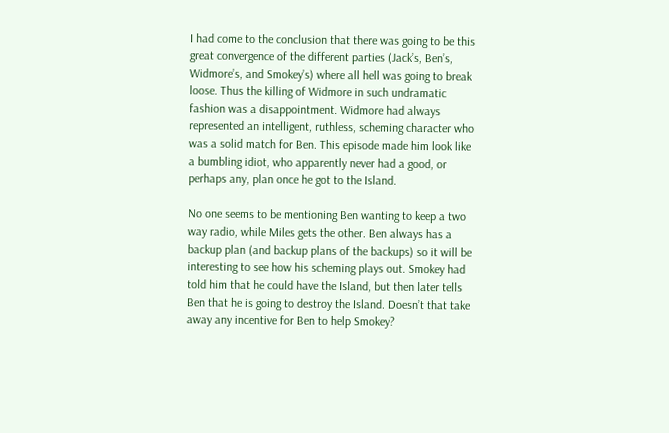I had come to the conclusion that there was going to be this great convergence of the different parties (Jack’s, Ben’s, Widmore’s, and Smokey’s) where all hell was going to break loose. Thus the killing of Widmore in such undramatic fashion was a disappointment. Widmore had always represented an intelligent, ruthless, scheming character who was a solid match for Ben. This episode made him look like a bumbling idiot, who apparently never had a good, or perhaps any, plan once he got to the Island.

No one seems to be mentioning Ben wanting to keep a two way radio, while Miles gets the other. Ben always has a backup plan (and backup plans of the backups) so it will be interesting to see how his scheming plays out. Smokey had told him that he could have the Island, but then later tells Ben that he is going to destroy the Island. Doesn’t that take away any incentive for Ben to help Smokey?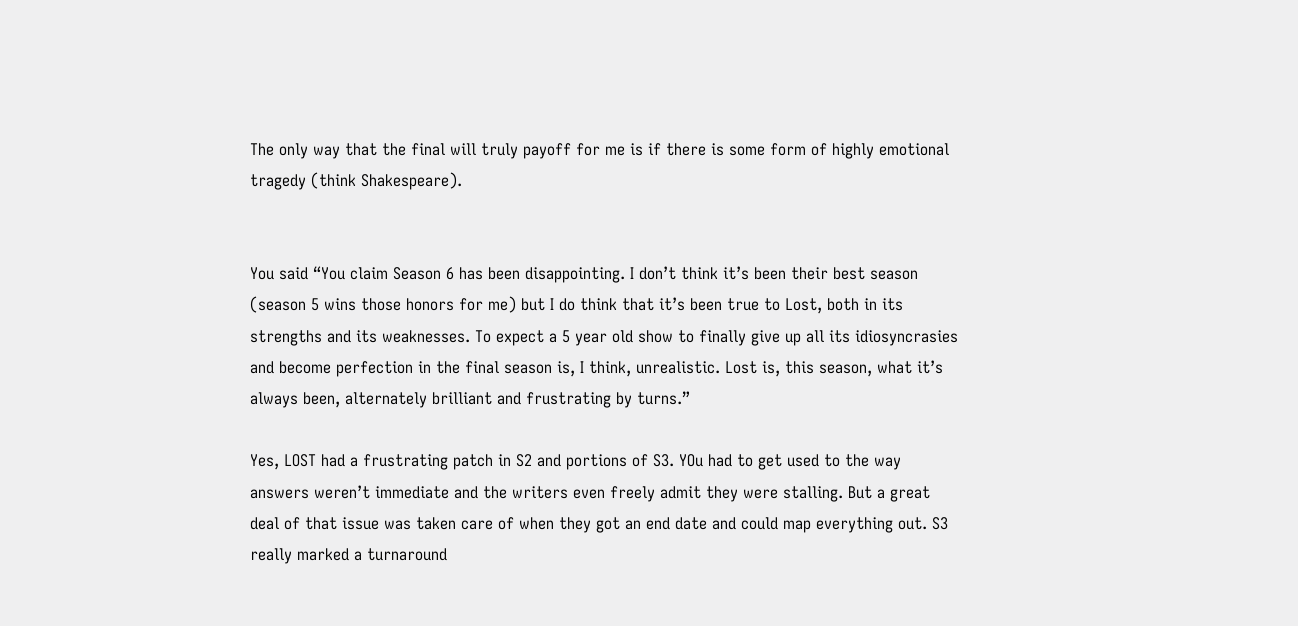The only way that the final will truly payoff for me is if there is some form of highly emotional tragedy (think Shakespeare).


You said “You claim Season 6 has been disappointing. I don’t think it’s been their best season (season 5 wins those honors for me) but I do think that it’s been true to Lost, both in its strengths and its weaknesses. To expect a 5 year old show to finally give up all its idiosyncrasies and become perfection in the final season is, I think, unrealistic. Lost is, this season, what it’s always been, alternately brilliant and frustrating by turns.”

Yes, LOST had a frustrating patch in S2 and portions of S3. YOu had to get used to the way answers weren’t immediate and the writers even freely admit they were stalling. But a great deal of that issue was taken care of when they got an end date and could map everything out. S3 really marked a turnaround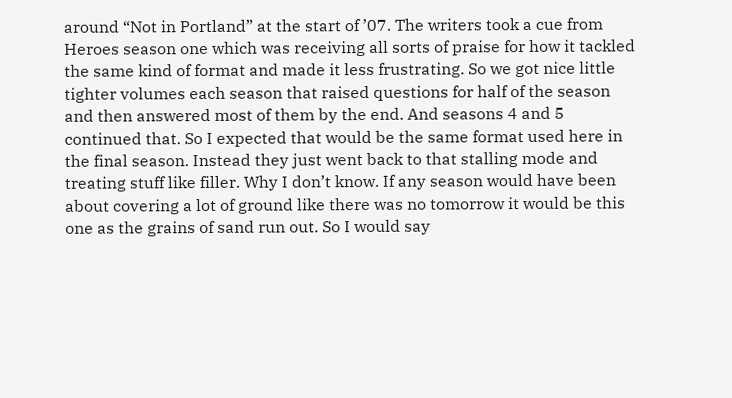around “Not in Portland” at the start of ’07. The writers took a cue from Heroes season one which was receiving all sorts of praise for how it tackled the same kind of format and made it less frustrating. So we got nice little tighter volumes each season that raised questions for half of the season and then answered most of them by the end. And seasons 4 and 5 continued that. So I expected that would be the same format used here in the final season. Instead they just went back to that stalling mode and treating stuff like filler. Why I don’t know. If any season would have been about covering a lot of ground like there was no tomorrow it would be this one as the grains of sand run out. So I would say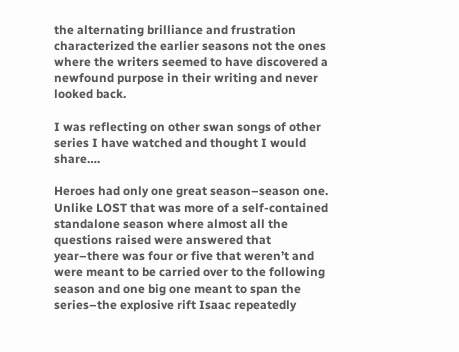the alternating brilliance and frustration characterized the earlier seasons not the ones where the writers seemed to have discovered a newfound purpose in their writing and never looked back.

I was reflecting on other swan songs of other series I have watched and thought I would share….

Heroes had only one great season–season one. Unlike LOST that was more of a self-contained standalone season where almost all the questions raised were answered that year–there was four or five that weren’t and were meant to be carried over to the following season and one big one meant to span the series–the explosive rift Isaac repeatedly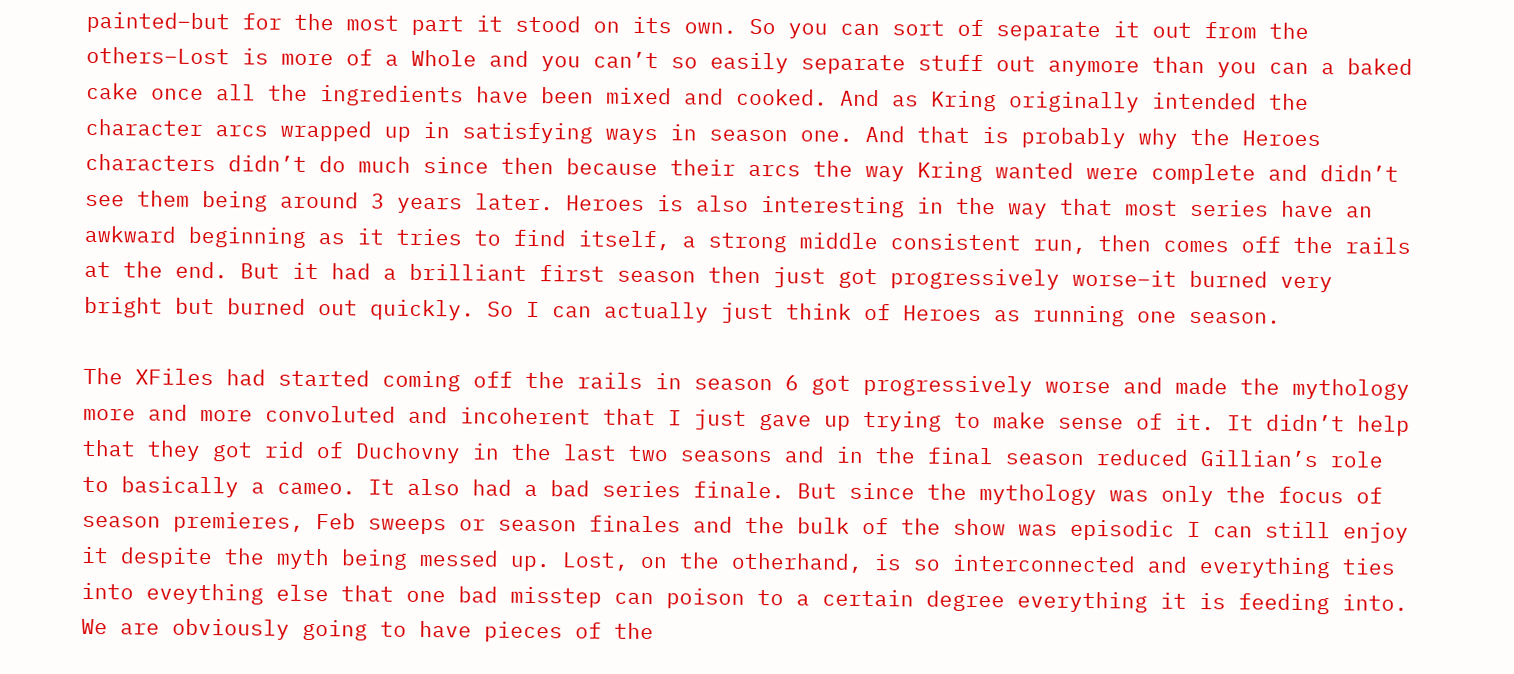painted–but for the most part it stood on its own. So you can sort of separate it out from the others–Lost is more of a Whole and you can’t so easily separate stuff out anymore than you can a baked cake once all the ingredients have been mixed and cooked. And as Kring originally intended the character arcs wrapped up in satisfying ways in season one. And that is probably why the Heroes characters didn’t do much since then because their arcs the way Kring wanted were complete and didn’t see them being around 3 years later. Heroes is also interesting in the way that most series have an awkward beginning as it tries to find itself, a strong middle consistent run, then comes off the rails at the end. But it had a brilliant first season then just got progressively worse–it burned very bright but burned out quickly. So I can actually just think of Heroes as running one season.

The XFiles had started coming off the rails in season 6 got progressively worse and made the mythology more and more convoluted and incoherent that I just gave up trying to make sense of it. It didn’t help that they got rid of Duchovny in the last two seasons and in the final season reduced Gillian’s role to basically a cameo. It also had a bad series finale. But since the mythology was only the focus of season premieres, Feb sweeps or season finales and the bulk of the show was episodic I can still enjoy it despite the myth being messed up. Lost, on the otherhand, is so interconnected and everything ties into eveything else that one bad misstep can poison to a certain degree everything it is feeding into. We are obviously going to have pieces of the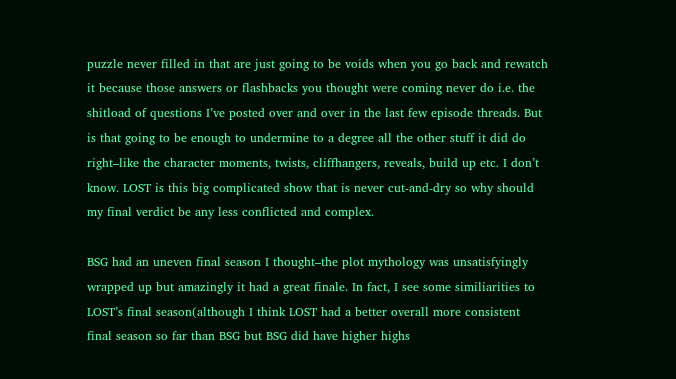puzzle never filled in that are just going to be voids when you go back and rewatch it because those answers or flashbacks you thought were coming never do i.e. the shitload of questions I’ve posted over and over in the last few episode threads. But is that going to be enough to undermine to a degree all the other stuff it did do right–like the character moments, twists, cliffhangers, reveals, build up etc. I don’t know. LOST is this big complicated show that is never cut-and-dry so why should my final verdict be any less conflicted and complex.

BSG had an uneven final season I thought–the plot mythology was unsatisfyingly wrapped up but amazingly it had a great finale. In fact, I see some similiarities to LOST’s final season(although I think LOST had a better overall more consistent final season so far than BSG but BSG did have higher highs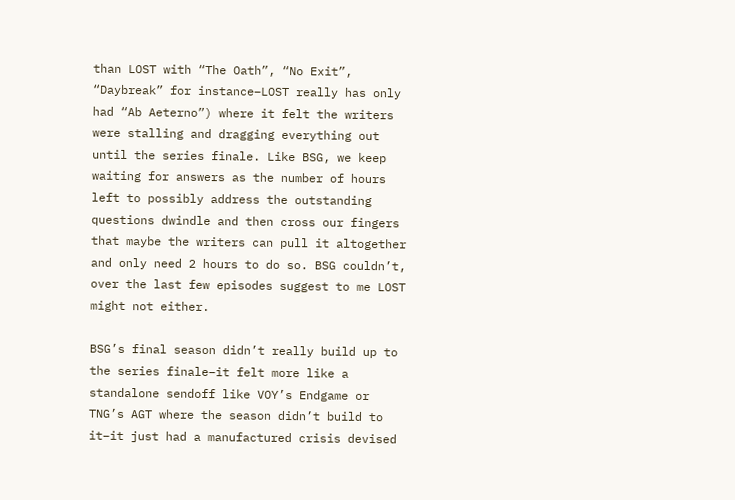than LOST with “The Oath”, “No Exit”, “Daybreak” for instance–LOST really has only had “Ab Aeterno”) where it felt the writers were stalling and dragging everything out until the series finale. Like BSG, we keep waiting for answers as the number of hours left to possibly address the outstanding questions dwindle and then cross our fingers that maybe the writers can pull it altogether and only need 2 hours to do so. BSG couldn’t, over the last few episodes suggest to me LOST might not either.

BSG’s final season didn’t really build up to the series finale–it felt more like a standalone sendoff like VOY’s Endgame or TNG’s AGT where the season didn’t build to it–it just had a manufactured crisis devised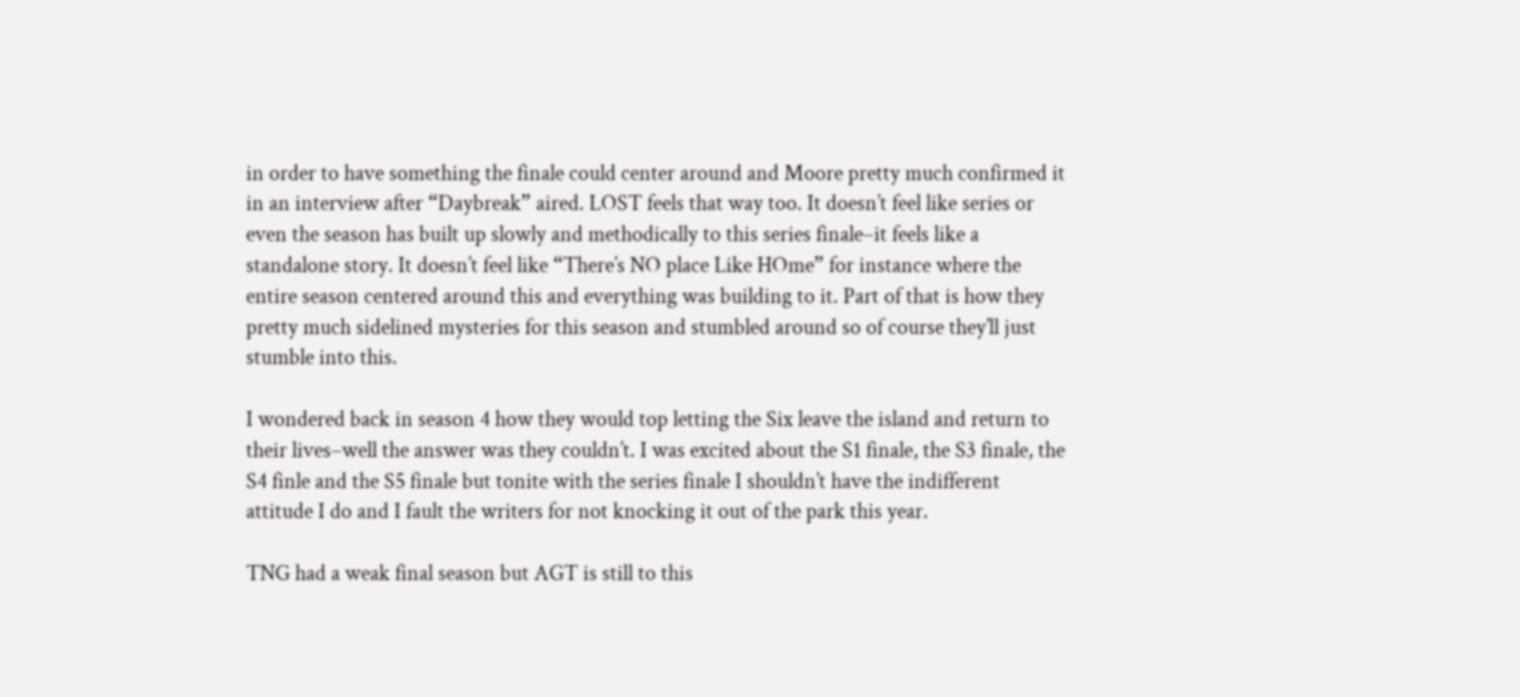in order to have something the finale could center around and Moore pretty much confirmed it in an interview after “Daybreak” aired. LOST feels that way too. It doesn’t feel like series or even the season has built up slowly and methodically to this series finale–it feels like a standalone story. It doesn’t feel like “There’s NO place Like HOme” for instance where the entire season centered around this and everything was building to it. Part of that is how they pretty much sidelined mysteries for this season and stumbled around so of course they’ll just stumble into this.

I wondered back in season 4 how they would top letting the Six leave the island and return to their lives–well the answer was they couldn’t. I was excited about the S1 finale, the S3 finale, the S4 finle and the S5 finale but tonite with the series finale I shouldn’t have the indifferent attitude I do and I fault the writers for not knocking it out of the park this year.

TNG had a weak final season but AGT is still to this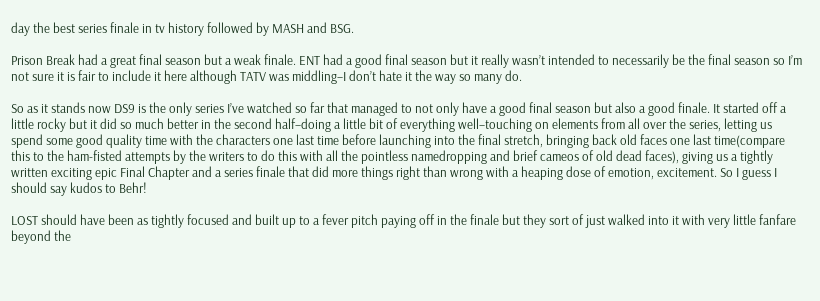day the best series finale in tv history followed by MASH and BSG.

Prison Break had a great final season but a weak finale. ENT had a good final season but it really wasn’t intended to necessarily be the final season so I’m not sure it is fair to include it here although TATV was middling–I don’t hate it the way so many do.

So as it stands now DS9 is the only series I’ve watched so far that managed to not only have a good final season but also a good finale. It started off a little rocky but it did so much better in the second half–doing a little bit of everything well–touching on elements from all over the series, letting us spend some good quality time with the characters one last time before launching into the final stretch, bringing back old faces one last time(compare this to the ham-fisted attempts by the writers to do this with all the pointless namedropping and brief cameos of old dead faces), giving us a tightly written exciting epic Final Chapter and a series finale that did more things right than wrong with a heaping dose of emotion, excitement. So I guess I should say kudos to Behr!

LOST should have been as tightly focused and built up to a fever pitch paying off in the finale but they sort of just walked into it with very little fanfare beyond the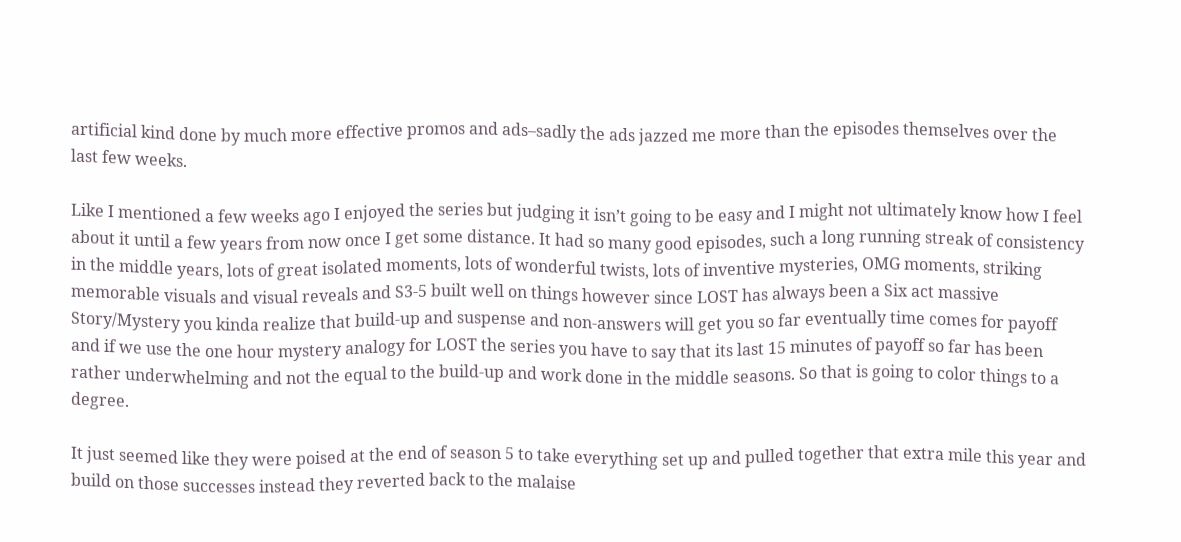artificial kind done by much more effective promos and ads–sadly the ads jazzed me more than the episodes themselves over the last few weeks.

Like I mentioned a few weeks ago I enjoyed the series but judging it isn’t going to be easy and I might not ultimately know how I feel about it until a few years from now once I get some distance. It had so many good episodes, such a long running streak of consistency in the middle years, lots of great isolated moments, lots of wonderful twists, lots of inventive mysteries, OMG moments, striking memorable visuals and visual reveals and S3-5 built well on things however since LOST has always been a Six act massive Story/Mystery you kinda realize that build-up and suspense and non-answers will get you so far eventually time comes for payoff and if we use the one hour mystery analogy for LOST the series you have to say that its last 15 minutes of payoff so far has been rather underwhelming and not the equal to the build-up and work done in the middle seasons. So that is going to color things to a degree.

It just seemed like they were poised at the end of season 5 to take everything set up and pulled together that extra mile this year and build on those successes instead they reverted back to the malaise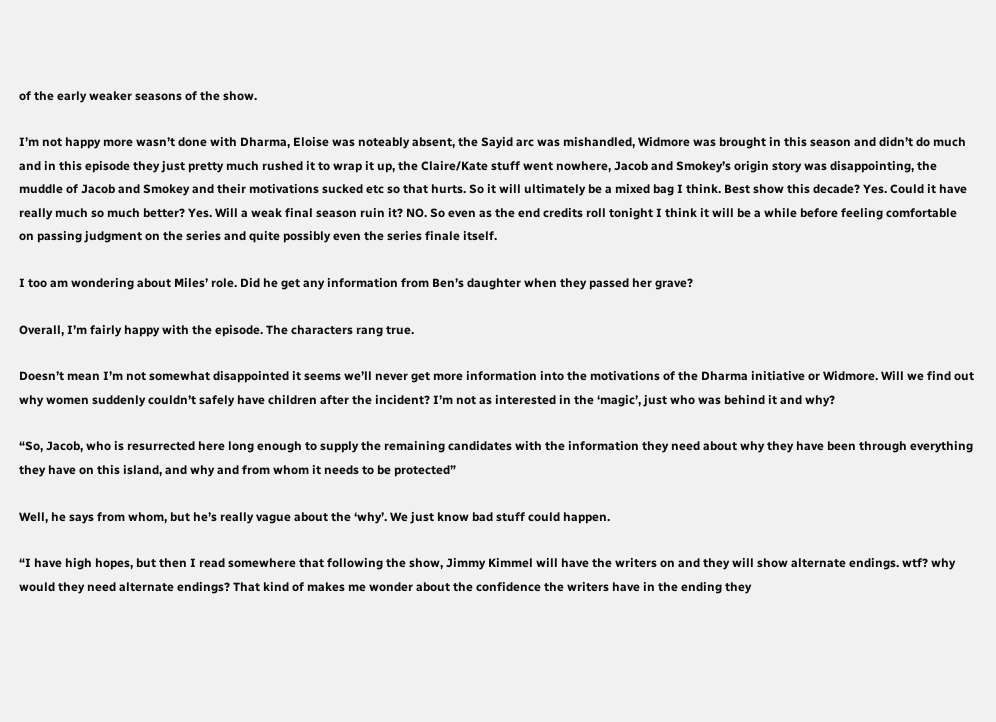of the early weaker seasons of the show.

I’m not happy more wasn’t done with Dharma, Eloise was noteably absent, the Sayid arc was mishandled, Widmore was brought in this season and didn’t do much and in this episode they just pretty much rushed it to wrap it up, the Claire/Kate stuff went nowhere, Jacob and Smokey’s origin story was disappointing, the muddle of Jacob and Smokey and their motivations sucked etc so that hurts. So it will ultimately be a mixed bag I think. Best show this decade? Yes. Could it have really much so much better? Yes. Will a weak final season ruin it? NO. So even as the end credits roll tonight I think it will be a while before feeling comfortable on passing judgment on the series and quite possibly even the series finale itself.

I too am wondering about Miles’ role. Did he get any information from Ben’s daughter when they passed her grave?

Overall, I’m fairly happy with the episode. The characters rang true.

Doesn’t mean I’m not somewhat disappointed it seems we’ll never get more information into the motivations of the Dharma initiative or Widmore. Will we find out why women suddenly couldn’t safely have children after the incident? I’m not as interested in the ‘magic’, just who was behind it and why?

“So, Jacob, who is resurrected here long enough to supply the remaining candidates with the information they need about why they have been through everything they have on this island, and why and from whom it needs to be protected”

Well, he says from whom, but he’s really vague about the ‘why’. We just know bad stuff could happen.

“I have high hopes, but then I read somewhere that following the show, Jimmy Kimmel will have the writers on and they will show alternate endings. wtf? why would they need alternate endings? That kind of makes me wonder about the confidence the writers have in the ending they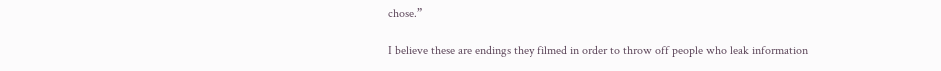chose.”

I believe these are endings they filmed in order to throw off people who leak information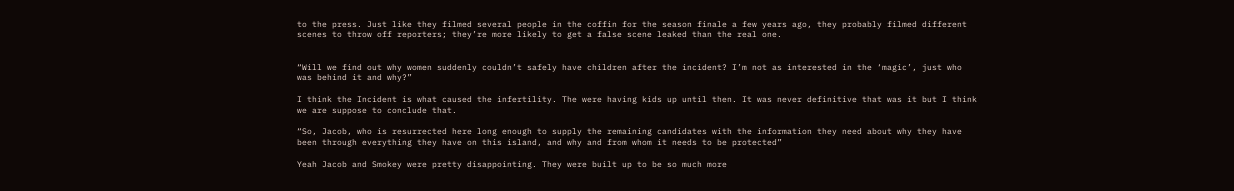to the press. Just like they filmed several people in the coffin for the season finale a few years ago, they probably filmed different scenes to throw off reporters; they’re more likely to get a false scene leaked than the real one.


“Will we find out why women suddenly couldn’t safely have children after the incident? I’m not as interested in the ‘magic’, just who was behind it and why?”

I think the Incident is what caused the infertility. The were having kids up until then. It was never definitive that was it but I think we are suppose to conclude that.

“So, Jacob, who is resurrected here long enough to supply the remaining candidates with the information they need about why they have been through everything they have on this island, and why and from whom it needs to be protected”

Yeah Jacob and Smokey were pretty disappointing. They were built up to be so much more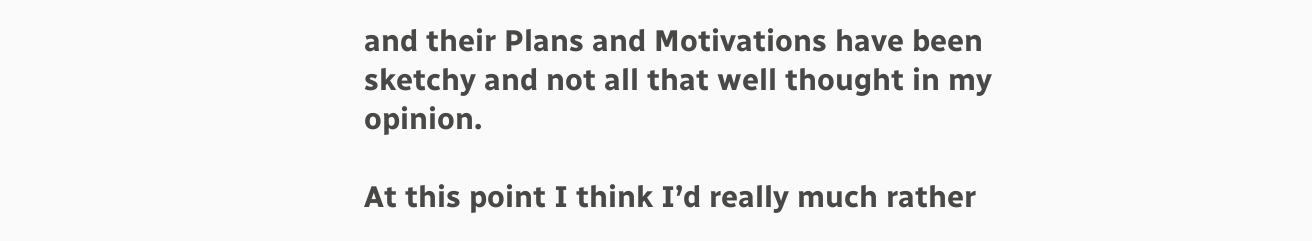and their Plans and Motivations have been sketchy and not all that well thought in my opinion.

At this point I think I’d really much rather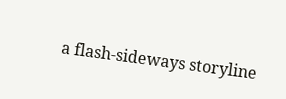a flash-sideways storyline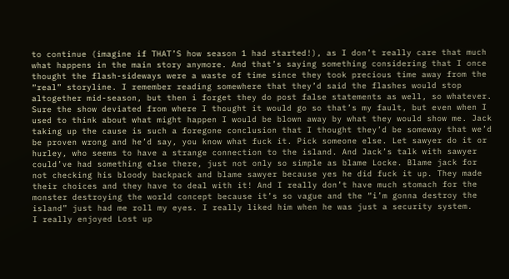to continue (imagine if THAT’S how season 1 had started!), as I don’t really care that much what happens in the main story anymore. And that’s saying something considering that I once thought the flash-sideways were a waste of time since they took precious time away from the “real” storyline. I remember reading somewhere that they’d said the flashes would stop altogether mid-season, but then i forget they do post false statements as well, so whatever.
Sure the show deviated from where I thought it would go so that’s my fault, but even when I used to think about what might happen I would be blown away by what they would show me. Jack taking up the cause is such a foregone conclusion that I thought they’d be someway that we’d be proven wrong and he’d say, you know what fuck it. Pick someone else. Let sawyer do it or hurley, who seems to have a strange connection to the island. And Jack’s talk with sawyer could’ve had something else there, just not only so simple as blame Locke. Blame jack for not checking his bloody backpack and blame sawyer because yes he did fuck it up. They made their choices and they have to deal with it! And I really don’t have much stomach for the monster destroying the world concept because it’s so vague and the “i’m gonna destroy the island” just had me roll my eyes. I really liked him when he was just a security system.
I really enjoyed Lost up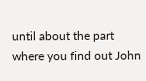until about the part where you find out John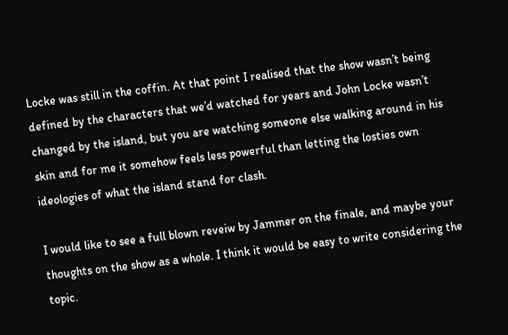Locke was still in the coffin. At that point I realised that the show wasn’t being defined by the characters that we’d watched for years and John Locke wasn’t changed by the island, but you are watching someone else walking around in his skin and for me it somehow feels less powerful than letting the losties own ideologies of what the island stand for clash.

I would like to see a full blown reveiw by Jammer on the finale, and maybe your thoughts on the show as a whole. I think it would be easy to write considering the topic.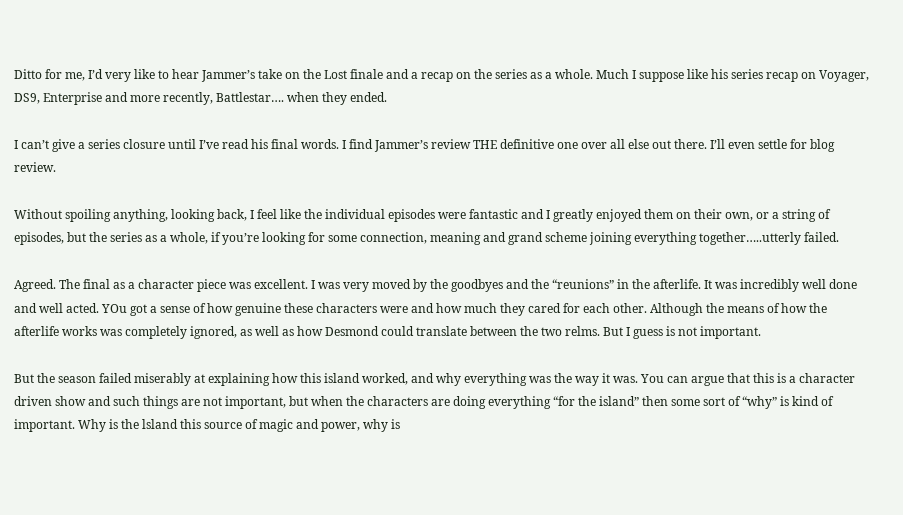Ditto for me, I’d very like to hear Jammer’s take on the Lost finale and a recap on the series as a whole. Much I suppose like his series recap on Voyager, DS9, Enterprise and more recently, Battlestar…. when they ended.

I can’t give a series closure until I’ve read his final words. I find Jammer’s review THE definitive one over all else out there. I’ll even settle for blog review.

Without spoiling anything, looking back, I feel like the individual episodes were fantastic and I greatly enjoyed them on their own, or a string of episodes, but the series as a whole, if you’re looking for some connection, meaning and grand scheme joining everything together…..utterly failed.

Agreed. The final as a character piece was excellent. I was very moved by the goodbyes and the “reunions” in the afterlife. It was incredibly well done and well acted. YOu got a sense of how genuine these characters were and how much they cared for each other. Although the means of how the afterlife works was completely ignored, as well as how Desmond could translate between the two relms. But I guess is not important.

But the season failed miserably at explaining how this island worked, and why everything was the way it was. You can argue that this is a character driven show and such things are not important, but when the characters are doing everything “for the island” then some sort of “why” is kind of important. Why is the lsland this source of magic and power, why is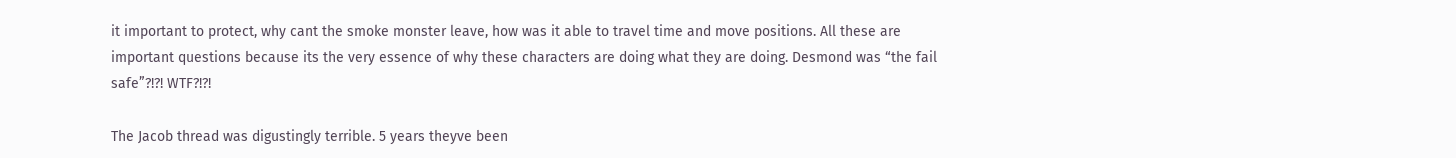it important to protect, why cant the smoke monster leave, how was it able to travel time and move positions. All these are important questions because its the very essence of why these characters are doing what they are doing. Desmond was “the fail safe”?!?! WTF?!?!

The Jacob thread was digustingly terrible. 5 years theyve been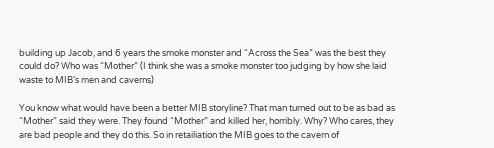building up Jacob, and 6 years the smoke monster and “Across the Sea” was the best they could do? Who was “Mother” (I think she was a smoke monster too judging by how she laid waste to MIB’s men and caverns)

You know what would have been a better MIB storyline? That man turned out to be as bad as “Mother” said they were. They found “Mother” and killed her, horribly. Why? Who cares, they are bad people and they do this. So in retailiation the MIB goes to the cavern of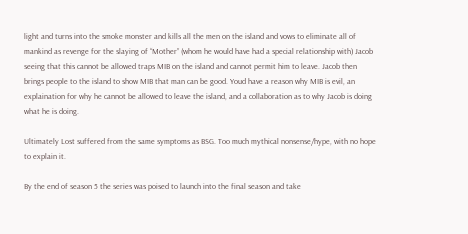light and turns into the smoke monster and kills all the men on the island and vows to eliminate all of mankind as revenge for the slaying of “Mother” (whom he would have had a special relationship with) Jacob seeing that this cannot be allowed traps MIB on the island and cannot permit him to leave. Jacob then brings people to the island to show MIB that man can be good. Youd have a reason why MIB is evil, an explaination for why he cannot be allowed to leave the island, and a collaboration as to why Jacob is doing what he is doing.

Ultimately Lost suffered from the same symptoms as BSG. Too much mythical nonsense/hype, with no hope to explain it.

By the end of season 5 the series was poised to launch into the final season and take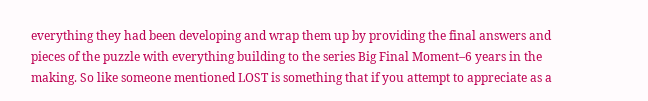everything they had been developing and wrap them up by providing the final answers and pieces of the puzzle with everything building to the series Big Final Moment–6 years in the making. So like someone mentioned LOST is something that if you attempt to appreciate as a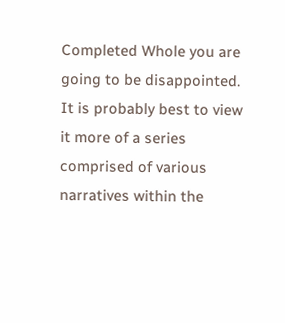Completed Whole you are going to be disappointed. It is probably best to view it more of a series comprised of various narratives within the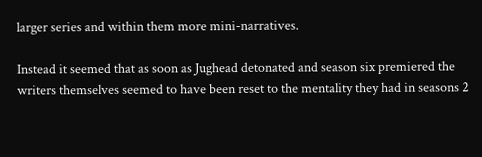larger series and within them more mini-narratives.

Instead it seemed that as soon as Jughead detonated and season six premiered the writers themselves seemed to have been reset to the mentality they had in seasons 2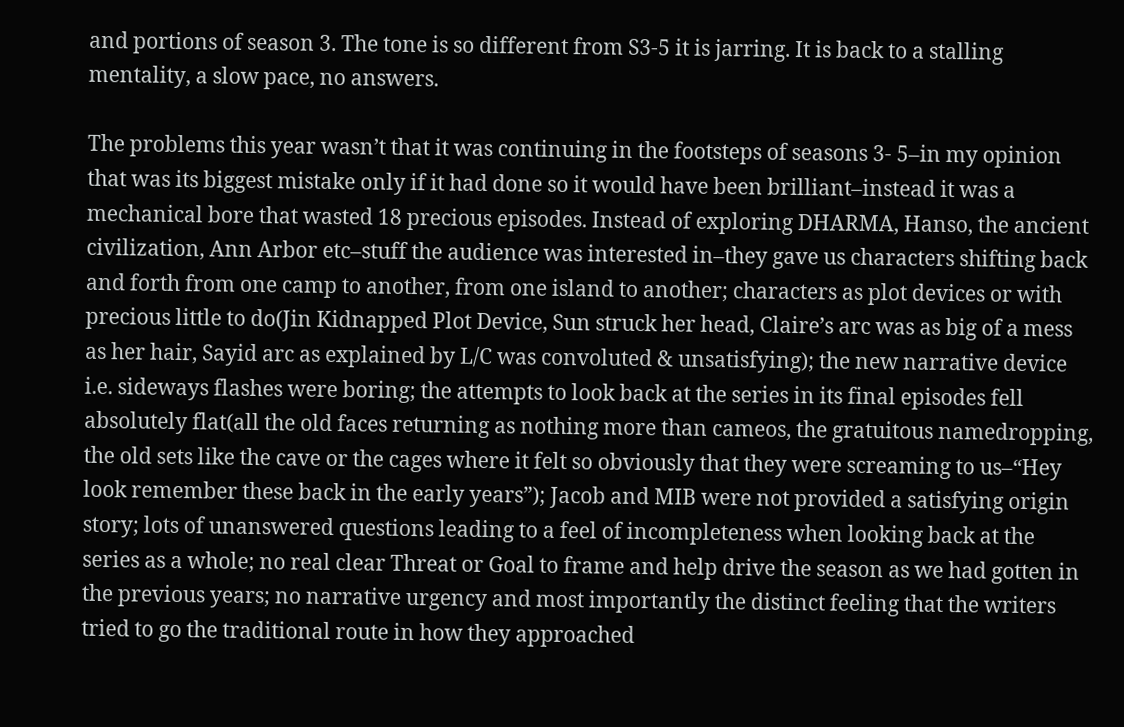and portions of season 3. The tone is so different from S3-5 it is jarring. It is back to a stalling mentality, a slow pace, no answers.

The problems this year wasn’t that it was continuing in the footsteps of seasons 3- 5–in my opinion that was its biggest mistake only if it had done so it would have been brilliant–instead it was a mechanical bore that wasted 18 precious episodes. Instead of exploring DHARMA, Hanso, the ancient civilization, Ann Arbor etc–stuff the audience was interested in–they gave us characters shifting back and forth from one camp to another, from one island to another; characters as plot devices or with precious little to do(Jin Kidnapped Plot Device, Sun struck her head, Claire’s arc was as big of a mess as her hair, Sayid arc as explained by L/C was convoluted & unsatisfying); the new narrative device i.e. sideways flashes were boring; the attempts to look back at the series in its final episodes fell absolutely flat(all the old faces returning as nothing more than cameos, the gratuitous namedropping, the old sets like the cave or the cages where it felt so obviously that they were screaming to us–“Hey look remember these back in the early years”); Jacob and MIB were not provided a satisfying origin story; lots of unanswered questions leading to a feel of incompleteness when looking back at the series as a whole; no real clear Threat or Goal to frame and help drive the season as we had gotten in the previous years; no narrative urgency and most importantly the distinct feeling that the writers tried to go the traditional route in how they approached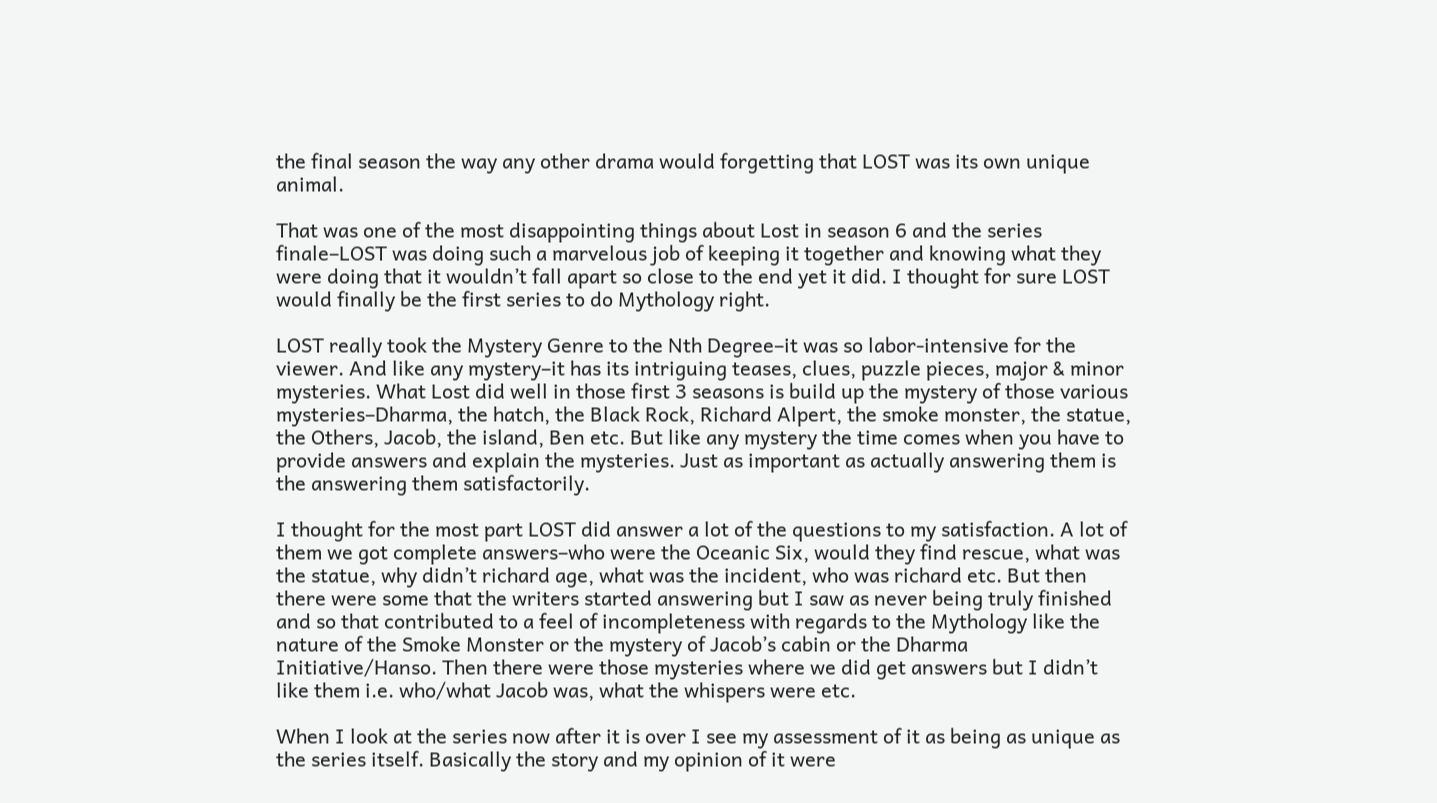the final season the way any other drama would forgetting that LOST was its own unique animal.

That was one of the most disappointing things about Lost in season 6 and the series finale–LOST was doing such a marvelous job of keeping it together and knowing what they were doing that it wouldn’t fall apart so close to the end yet it did. I thought for sure LOST would finally be the first series to do Mythology right.

LOST really took the Mystery Genre to the Nth Degree–it was so labor-intensive for the viewer. And like any mystery–it has its intriguing teases, clues, puzzle pieces, major & minor mysteries. What Lost did well in those first 3 seasons is build up the mystery of those various mysteries–Dharma, the hatch, the Black Rock, Richard Alpert, the smoke monster, the statue, the Others, Jacob, the island, Ben etc. But like any mystery the time comes when you have to provide answers and explain the mysteries. Just as important as actually answering them is the answering them satisfactorily.

I thought for the most part LOST did answer a lot of the questions to my satisfaction. A lot of them we got complete answers–who were the Oceanic Six, would they find rescue, what was the statue, why didn’t richard age, what was the incident, who was richard etc. But then there were some that the writers started answering but I saw as never being truly finished and so that contributed to a feel of incompleteness with regards to the Mythology like the nature of the Smoke Monster or the mystery of Jacob’s cabin or the Dharma Initiative/Hanso. Then there were those mysteries where we did get answers but I didn’t like them i.e. who/what Jacob was, what the whispers were etc.

When I look at the series now after it is over I see my assessment of it as being as unique as the series itself. Basically the story and my opinion of it were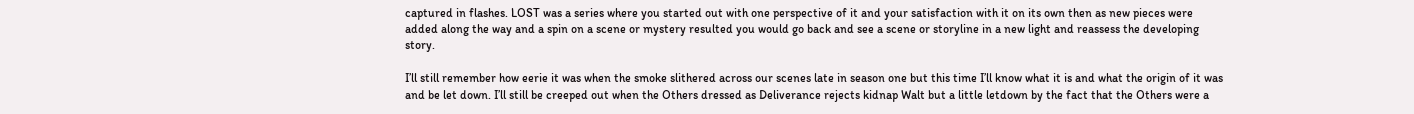captured in flashes. LOST was a series where you started out with one perspective of it and your satisfaction with it on its own then as new pieces were added along the way and a spin on a scene or mystery resulted you would go back and see a scene or storyline in a new light and reassess the developing story.

I’ll still remember how eerie it was when the smoke slithered across our scenes late in season one but this time I’ll know what it is and what the origin of it was and be let down. I’ll still be creeped out when the Others dressed as Deliverance rejects kidnap Walt but a little letdown by the fact that the Others were a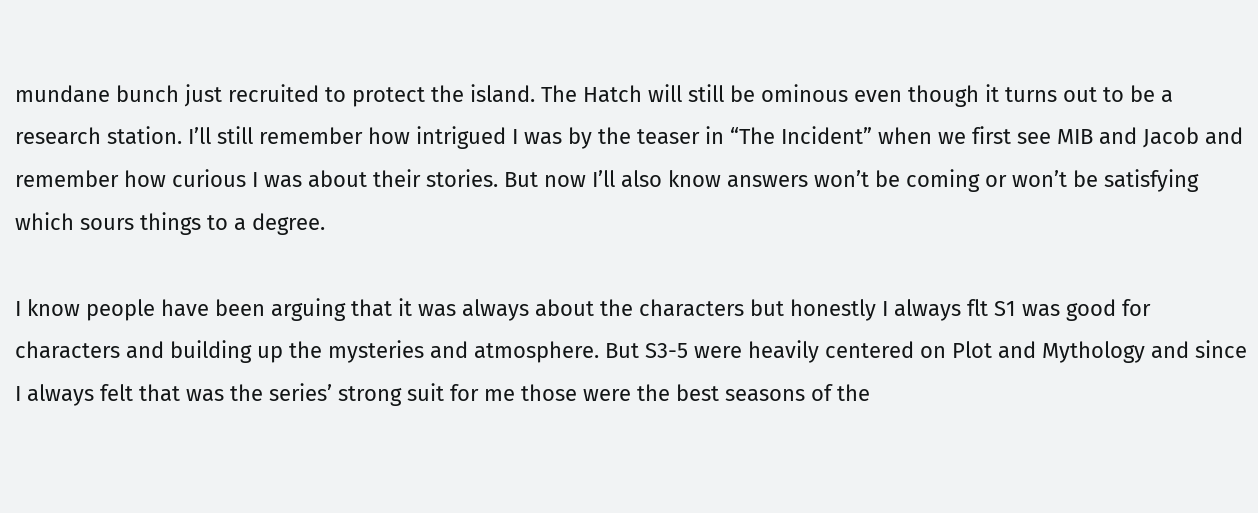mundane bunch just recruited to protect the island. The Hatch will still be ominous even though it turns out to be a research station. I’ll still remember how intrigued I was by the teaser in “The Incident” when we first see MIB and Jacob and remember how curious I was about their stories. But now I’ll also know answers won’t be coming or won’t be satisfying which sours things to a degree.

I know people have been arguing that it was always about the characters but honestly I always flt S1 was good for characters and building up the mysteries and atmosphere. But S3-5 were heavily centered on Plot and Mythology and since I always felt that was the series’ strong suit for me those were the best seasons of the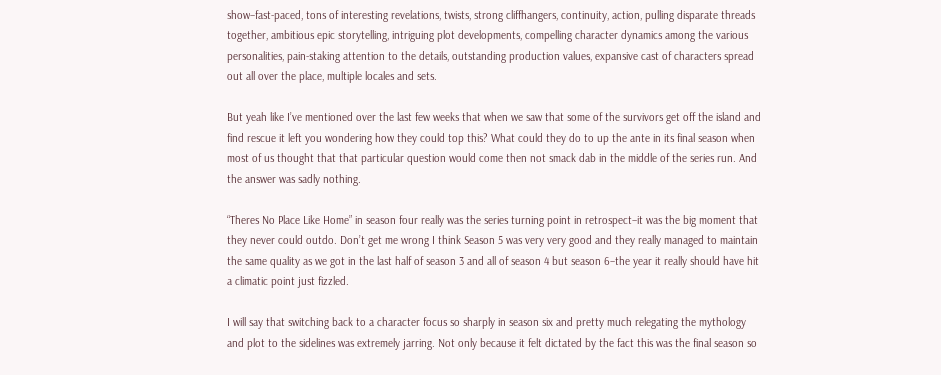show–fast-paced, tons of interesting revelations, twists, strong cliffhangers, continuity, action, pulling disparate threads together, ambitious epic storytelling, intriguing plot developments, compelling character dynamics among the various personalities, pain-staking attention to the details, outstanding production values, expansive cast of characters spread out all over the place, multiple locales and sets.

But yeah like I’ve mentioned over the last few weeks that when we saw that some of the survivors get off the island and find rescue it left you wondering how they could top this? What could they do to up the ante in its final season when most of us thought that that particular question would come then not smack dab in the middle of the series run. And the answer was sadly nothing.

“Theres No Place Like Home” in season four really was the series turning point in retrospect–it was the big moment that they never could outdo. Don’t get me wrong I think Season 5 was very very good and they really managed to maintain the same quality as we got in the last half of season 3 and all of season 4 but season 6–the year it really should have hit a climatic point just fizzled.

I will say that switching back to a character focus so sharply in season six and pretty much relegating the mythology and plot to the sidelines was extremely jarring. Not only because it felt dictated by the fact this was the final season so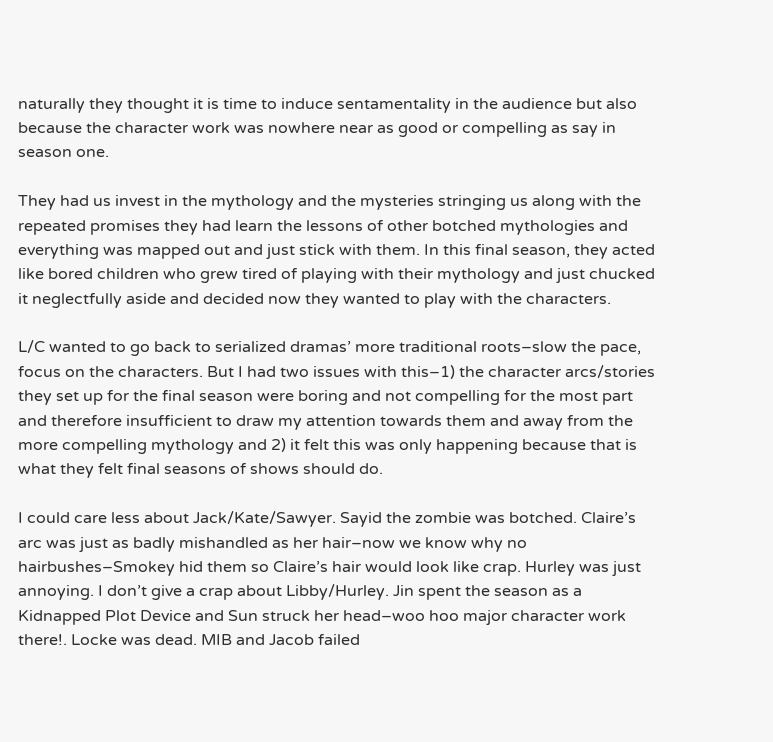naturally they thought it is time to induce sentamentality in the audience but also because the character work was nowhere near as good or compelling as say in season one.

They had us invest in the mythology and the mysteries stringing us along with the repeated promises they had learn the lessons of other botched mythologies and everything was mapped out and just stick with them. In this final season, they acted like bored children who grew tired of playing with their mythology and just chucked it neglectfully aside and decided now they wanted to play with the characters.

L/C wanted to go back to serialized dramas’ more traditional roots–slow the pace, focus on the characters. But I had two issues with this–1) the character arcs/stories they set up for the final season were boring and not compelling for the most part and therefore insufficient to draw my attention towards them and away from the more compelling mythology and 2) it felt this was only happening because that is what they felt final seasons of shows should do.

I could care less about Jack/Kate/Sawyer. Sayid the zombie was botched. Claire’s arc was just as badly mishandled as her hair–now we know why no hairbushes–Smokey hid them so Claire’s hair would look like crap. Hurley was just annoying. I don’t give a crap about Libby/Hurley. Jin spent the season as a Kidnapped Plot Device and Sun struck her head–woo hoo major character work there!. Locke was dead. MIB and Jacob failed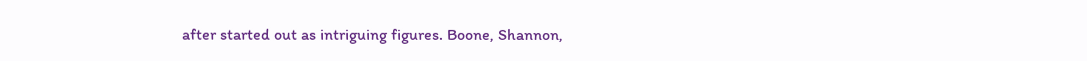after started out as intriguing figures. Boone, Shannon,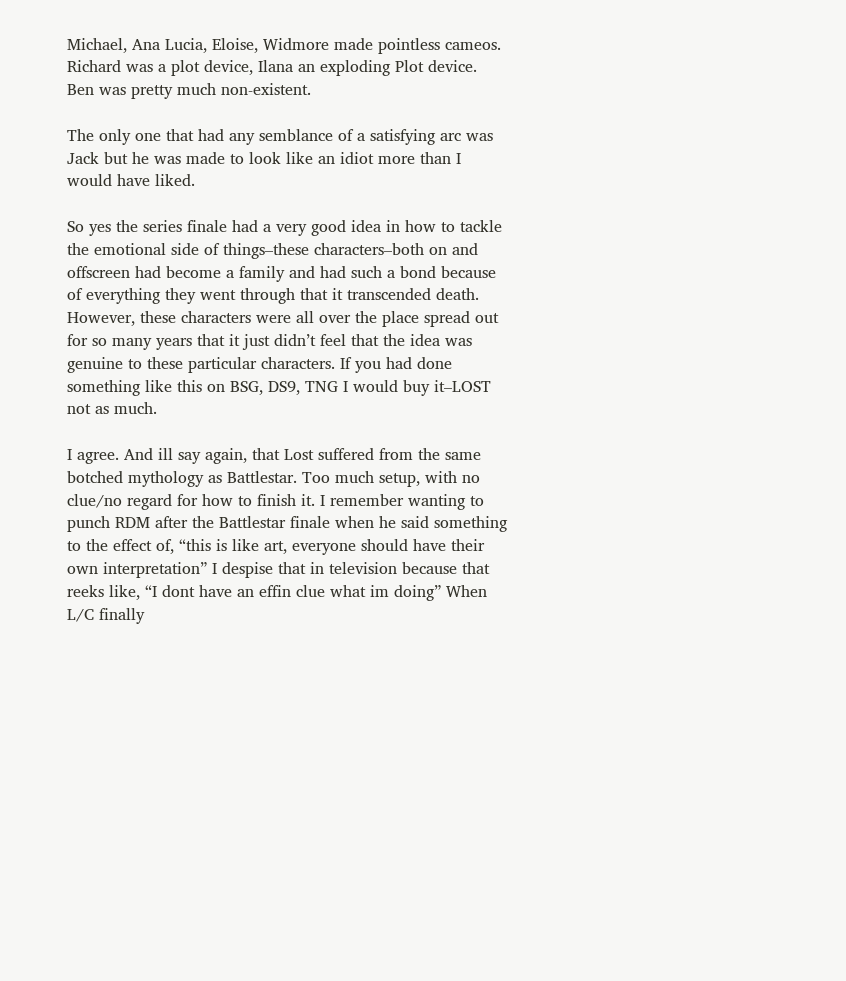Michael, Ana Lucia, Eloise, Widmore made pointless cameos. Richard was a plot device, Ilana an exploding Plot device. Ben was pretty much non-existent.

The only one that had any semblance of a satisfying arc was Jack but he was made to look like an idiot more than I would have liked.

So yes the series finale had a very good idea in how to tackle the emotional side of things–these characters–both on and offscreen had become a family and had such a bond because of everything they went through that it transcended death. However, these characters were all over the place spread out for so many years that it just didn’t feel that the idea was genuine to these particular characters. If you had done something like this on BSG, DS9, TNG I would buy it–LOST not as much.

I agree. And ill say again, that Lost suffered from the same botched mythology as Battlestar. Too much setup, with no clue/no regard for how to finish it. I remember wanting to punch RDM after the Battlestar finale when he said something to the effect of, “this is like art, everyone should have their own interpretation” I despise that in television because that reeks like, “I dont have an effin clue what im doing” When L/C finally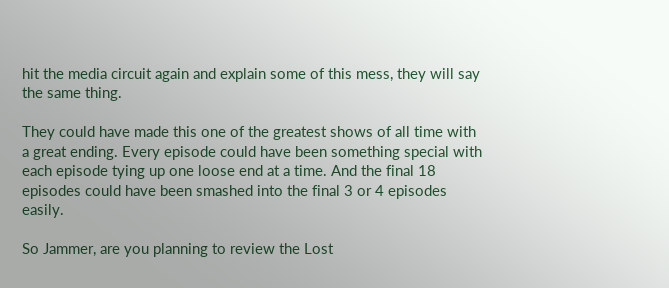hit the media circuit again and explain some of this mess, they will say the same thing.

They could have made this one of the greatest shows of all time with a great ending. Every episode could have been something special with each episode tying up one loose end at a time. And the final 18 episodes could have been smashed into the final 3 or 4 episodes easily.

So Jammer, are you planning to review the Lost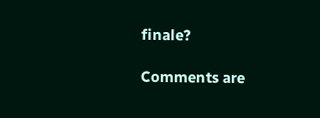finale?

Comments are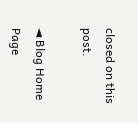closed on this post.

◄ Blog Home Page